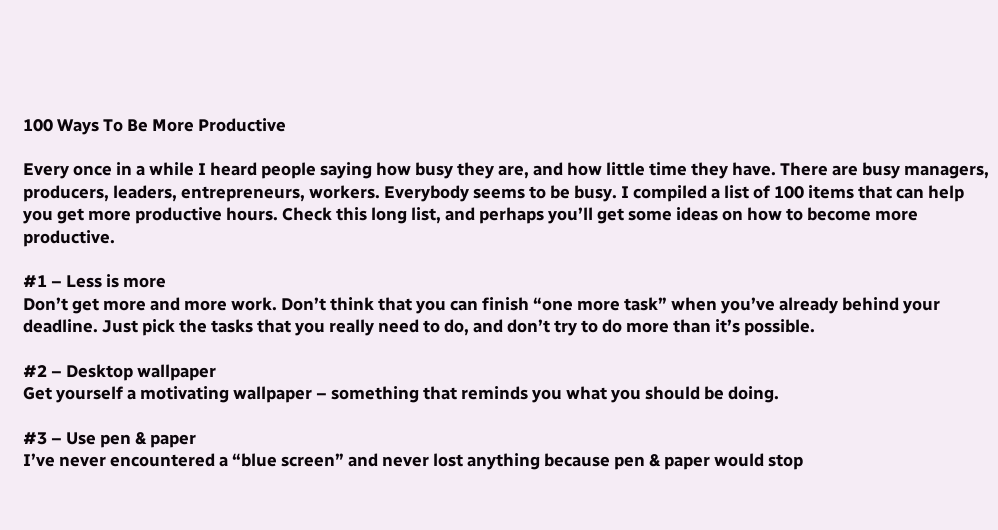100 Ways To Be More Productive

Every once in a while I heard people saying how busy they are, and how little time they have. There are busy managers, producers, leaders, entrepreneurs, workers. Everybody seems to be busy. I compiled a list of 100 items that can help you get more productive hours. Check this long list, and perhaps you’ll get some ideas on how to become more productive.

#1 – Less is more
Don’t get more and more work. Don’t think that you can finish “one more task” when you’ve already behind your deadline. Just pick the tasks that you really need to do, and don’t try to do more than it’s possible.

#2 – Desktop wallpaper
Get yourself a motivating wallpaper – something that reminds you what you should be doing.

#3 – Use pen & paper
I’ve never encountered a “blue screen” and never lost anything because pen & paper would stop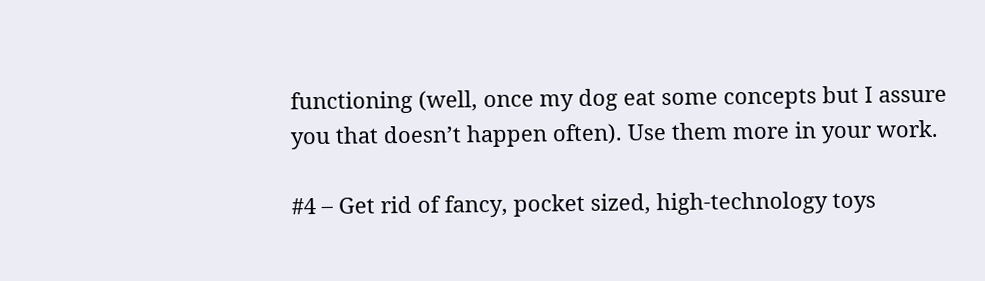functioning (well, once my dog eat some concepts but I assure you that doesn’t happen often). Use them more in your work.

#4 – Get rid of fancy, pocket sized, high-technology toys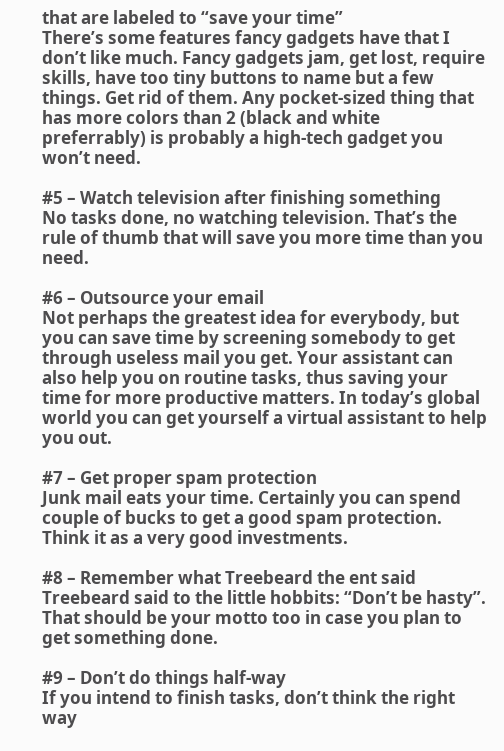that are labeled to “save your time”
There’s some features fancy gadgets have that I don’t like much. Fancy gadgets jam, get lost, require skills, have too tiny buttons to name but a few things. Get rid of them. Any pocket-sized thing that has more colors than 2 (black and white preferrably) is probably a high-tech gadget you won’t need.

#5 – Watch television after finishing something
No tasks done, no watching television. That’s the rule of thumb that will save you more time than you need.

#6 – Outsource your email
Not perhaps the greatest idea for everybody, but you can save time by screening somebody to get through useless mail you get. Your assistant can also help you on routine tasks, thus saving your time for more productive matters. In today’s global world you can get yourself a virtual assistant to help you out.

#7 – Get proper spam protection
Junk mail eats your time. Certainly you can spend couple of bucks to get a good spam protection. Think it as a very good investments.

#8 – Remember what Treebeard the ent said
Treebeard said to the little hobbits: “Don’t be hasty”. That should be your motto too in case you plan to get something done.

#9 – Don’t do things half-way
If you intend to finish tasks, don’t think the right way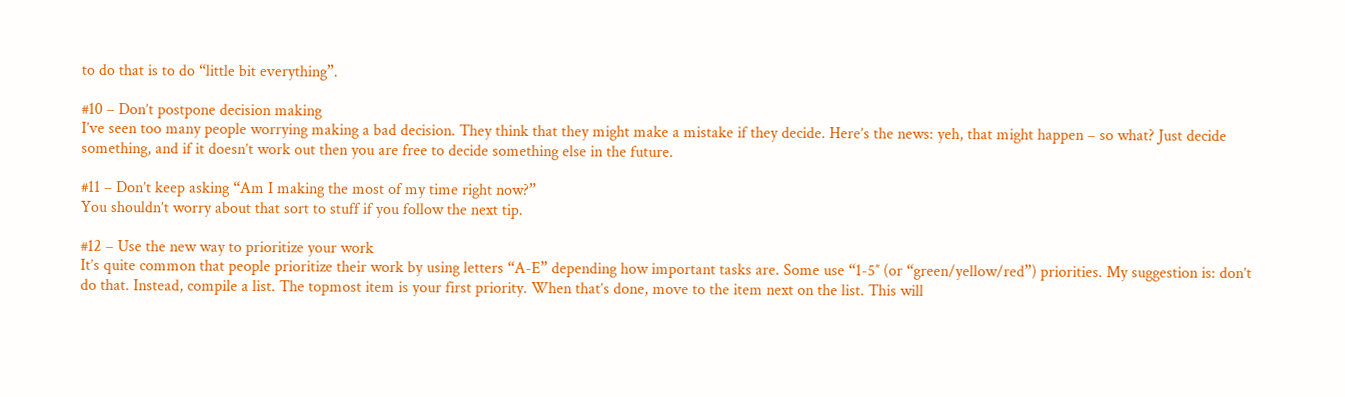to do that is to do “little bit everything”.

#10 – Don’t postpone decision making
I’ve seen too many people worrying making a bad decision. They think that they might make a mistake if they decide. Here’s the news: yeh, that might happen – so what? Just decide something, and if it doesn’t work out then you are free to decide something else in the future.

#11 – Don’t keep asking “Am I making the most of my time right now?”
You shouldn’t worry about that sort to stuff if you follow the next tip.

#12 – Use the new way to prioritize your work
It’s quite common that people prioritize their work by using letters “A-E” depending how important tasks are. Some use “1-5″ (or “green/yellow/red”) priorities. My suggestion is: don’t do that. Instead, compile a list. The topmost item is your first priority. When that’s done, move to the item next on the list. This will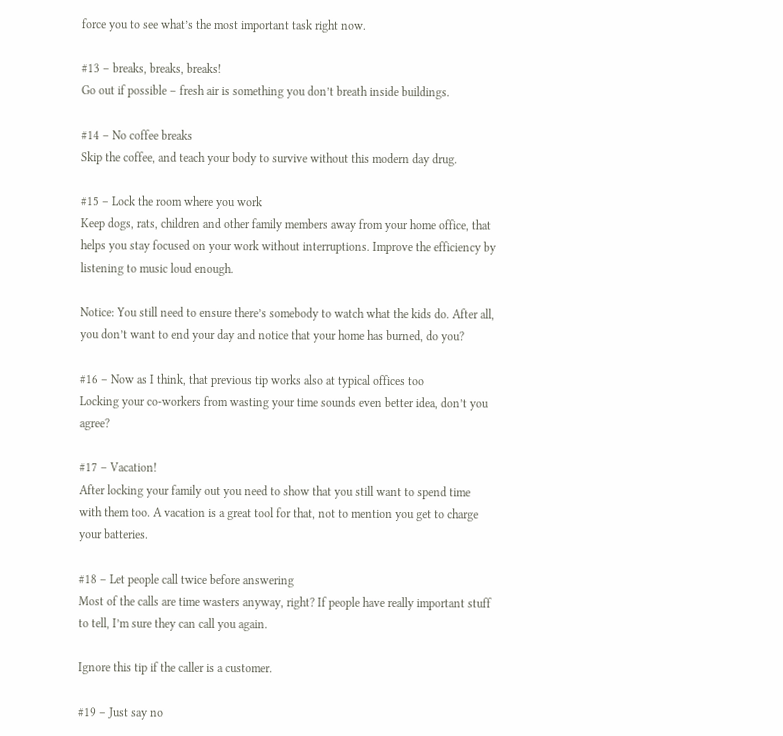force you to see what’s the most important task right now.

#13 – breaks, breaks, breaks!
Go out if possible – fresh air is something you don’t breath inside buildings.

#14 – No coffee breaks
Skip the coffee, and teach your body to survive without this modern day drug.

#15 – Lock the room where you work
Keep dogs, rats, children and other family members away from your home office, that helps you stay focused on your work without interruptions. Improve the efficiency by listening to music loud enough.

Notice: You still need to ensure there’s somebody to watch what the kids do. After all, you don’t want to end your day and notice that your home has burned, do you?

#16 – Now as I think, that previous tip works also at typical offices too
Locking your co-workers from wasting your time sounds even better idea, don’t you agree?

#17 – Vacation!
After locking your family out you need to show that you still want to spend time with them too. A vacation is a great tool for that, not to mention you get to charge your batteries.

#18 – Let people call twice before answering
Most of the calls are time wasters anyway, right? If people have really important stuff to tell, I’m sure they can call you again.

Ignore this tip if the caller is a customer.

#19 – Just say no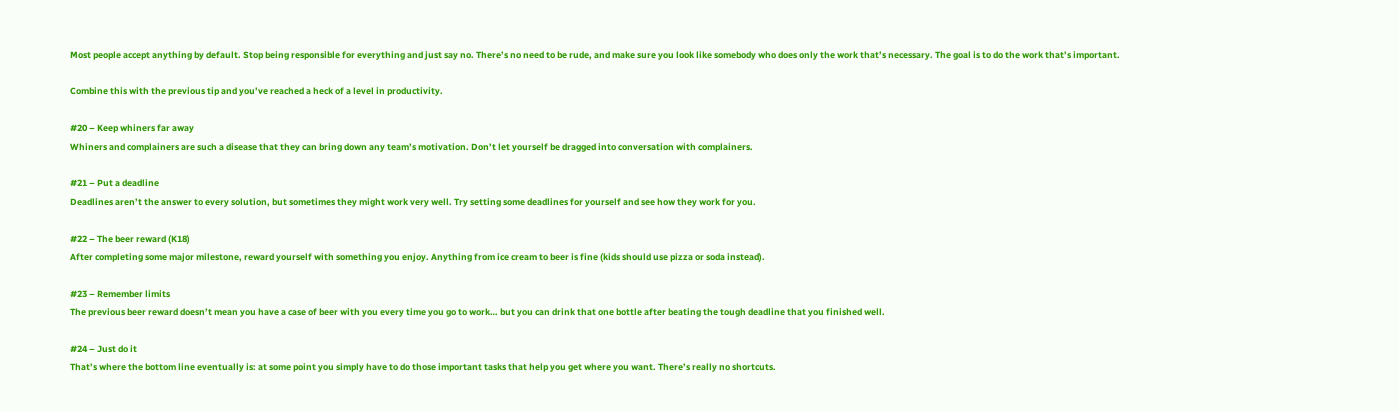Most people accept anything by default. Stop being responsible for everything and just say no. There’s no need to be rude, and make sure you look like somebody who does only the work that’s necessary. The goal is to do the work that’s important.

Combine this with the previous tip and you’ve reached a heck of a level in productivity.

#20 – Keep whiners far away
Whiners and complainers are such a disease that they can bring down any team’s motivation. Don’t let yourself be dragged into conversation with complainers.

#21 – Put a deadline
Deadlines aren’t the answer to every solution, but sometimes they might work very well. Try setting some deadlines for yourself and see how they work for you.

#22 – The beer reward (K18)
After completing some major milestone, reward yourself with something you enjoy. Anything from ice cream to beer is fine (kids should use pizza or soda instead).

#23 – Remember limits
The previous beer reward doesn’t mean you have a case of beer with you every time you go to work… but you can drink that one bottle after beating the tough deadline that you finished well.

#24 – Just do it
That’s where the bottom line eventually is: at some point you simply have to do those important tasks that help you get where you want. There’s really no shortcuts.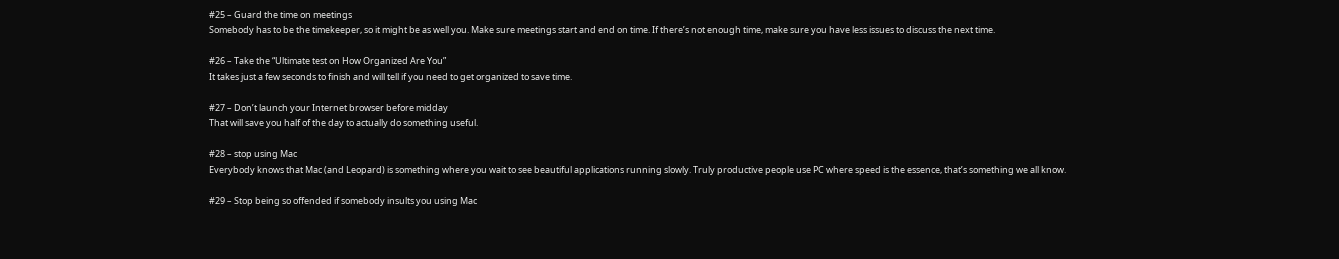#25 – Guard the time on meetings
Somebody has to be the timekeeper, so it might be as well you. Make sure meetings start and end on time. If there’s not enough time, make sure you have less issues to discuss the next time.

#26 – Take the “Ultimate test on How Organized Are You”
It takes just a few seconds to finish and will tell if you need to get organized to save time.

#27 – Don’t launch your Internet browser before midday
That will save you half of the day to actually do something useful.

#28 – stop using Mac
Everybody knows that Mac (and Leopard) is something where you wait to see beautiful applications running slowly. Truly productive people use PC where speed is the essence, that’s something we all know.

#29 – Stop being so offended if somebody insults you using Mac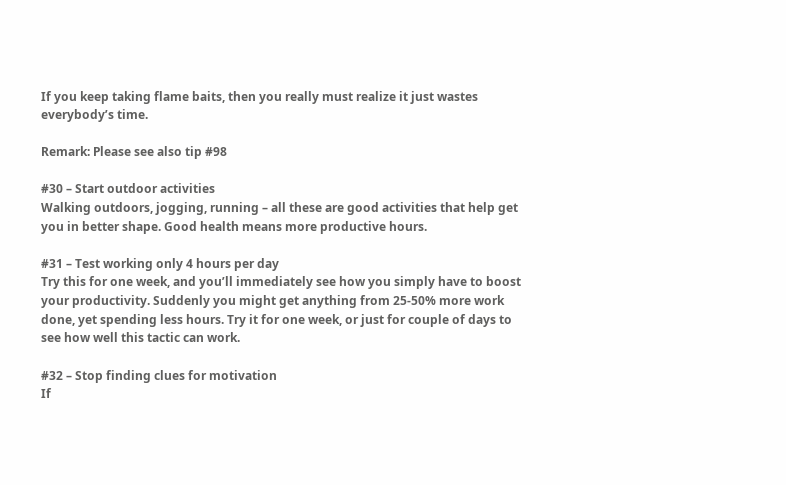If you keep taking flame baits, then you really must realize it just wastes everybody’s time.

Remark: Please see also tip #98

#30 – Start outdoor activities
Walking outdoors, jogging, running – all these are good activities that help get you in better shape. Good health means more productive hours.

#31 – Test working only 4 hours per day
Try this for one week, and you’ll immediately see how you simply have to boost your productivity. Suddenly you might get anything from 25-50% more work done, yet spending less hours. Try it for one week, or just for couple of days to see how well this tactic can work.

#32 – Stop finding clues for motivation
If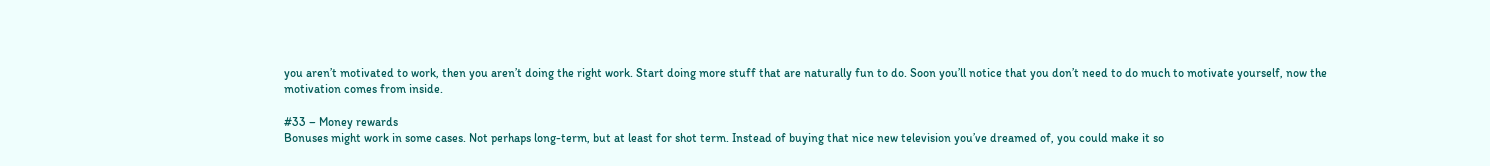you aren’t motivated to work, then you aren’t doing the right work. Start doing more stuff that are naturally fun to do. Soon you’ll notice that you don’t need to do much to motivate yourself, now the motivation comes from inside.

#33 – Money rewards
Bonuses might work in some cases. Not perhaps long-term, but at least for shot term. Instead of buying that nice new television you’ve dreamed of, you could make it so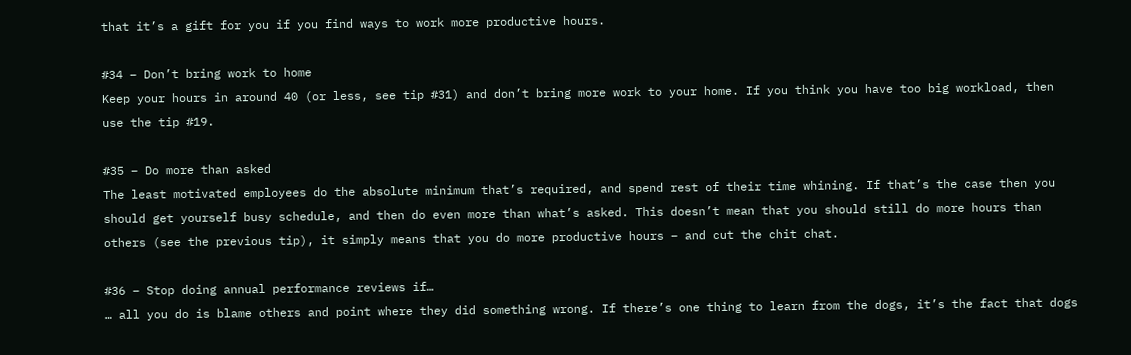that it’s a gift for you if you find ways to work more productive hours.

#34 – Don’t bring work to home
Keep your hours in around 40 (or less, see tip #31) and don’t bring more work to your home. If you think you have too big workload, then use the tip #19.

#35 – Do more than asked
The least motivated employees do the absolute minimum that’s required, and spend rest of their time whining. If that’s the case then you should get yourself busy schedule, and then do even more than what’s asked. This doesn’t mean that you should still do more hours than others (see the previous tip), it simply means that you do more productive hours – and cut the chit chat.

#36 – Stop doing annual performance reviews if…
… all you do is blame others and point where they did something wrong. If there’s one thing to learn from the dogs, it’s the fact that dogs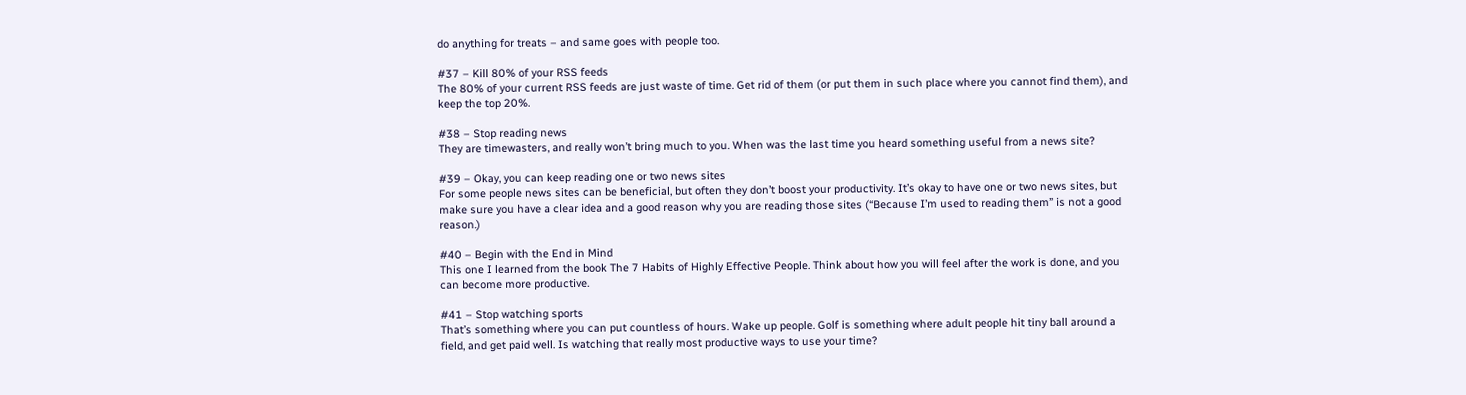do anything for treats – and same goes with people too.

#37 – Kill 80% of your RSS feeds
The 80% of your current RSS feeds are just waste of time. Get rid of them (or put them in such place where you cannot find them), and keep the top 20%.

#38 – Stop reading news
They are timewasters, and really won’t bring much to you. When was the last time you heard something useful from a news site?

#39 – Okay, you can keep reading one or two news sites
For some people news sites can be beneficial, but often they don’t boost your productivity. It’s okay to have one or two news sites, but make sure you have a clear idea and a good reason why you are reading those sites (“Because I’m used to reading them” is not a good reason.)

#40 – Begin with the End in Mind
This one I learned from the book The 7 Habits of Highly Effective People. Think about how you will feel after the work is done, and you can become more productive.

#41 – Stop watching sports
That’s something where you can put countless of hours. Wake up people. Golf is something where adult people hit tiny ball around a field, and get paid well. Is watching that really most productive ways to use your time?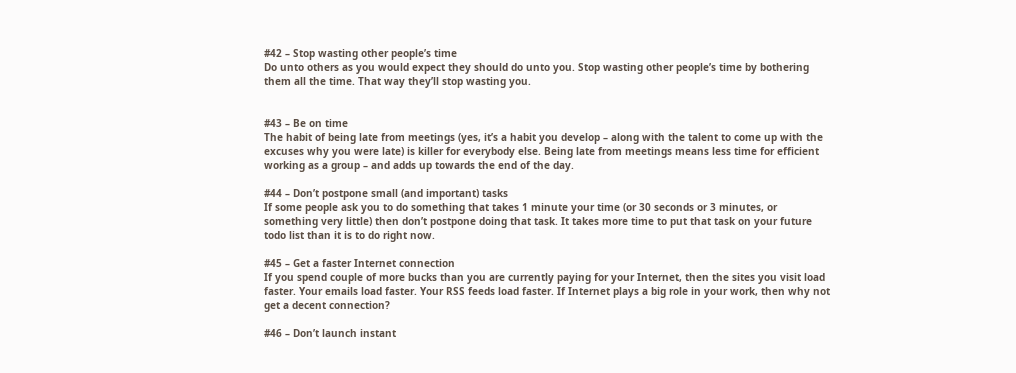#42 – Stop wasting other people’s time
Do unto others as you would expect they should do unto you. Stop wasting other people’s time by bothering them all the time. That way they’ll stop wasting you.


#43 – Be on time
The habit of being late from meetings (yes, it’s a habit you develop – along with the talent to come up with the excuses why you were late) is killer for everybody else. Being late from meetings means less time for efficient working as a group – and adds up towards the end of the day.

#44 – Don’t postpone small (and important) tasks
If some people ask you to do something that takes 1 minute your time (or 30 seconds or 3 minutes, or something very little) then don’t postpone doing that task. It takes more time to put that task on your future todo list than it is to do right now.

#45 – Get a faster Internet connection
If you spend couple of more bucks than you are currently paying for your Internet, then the sites you visit load faster. Your emails load faster. Your RSS feeds load faster. If Internet plays a big role in your work, then why not get a decent connection?

#46 – Don’t launch instant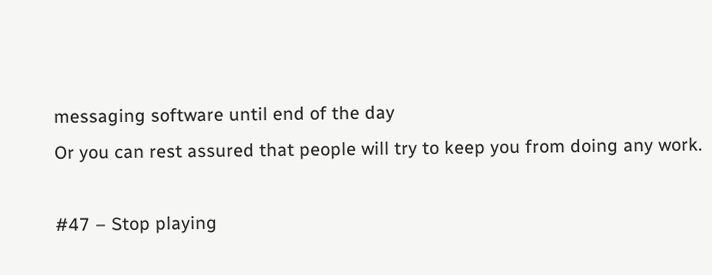messaging software until end of the day
Or you can rest assured that people will try to keep you from doing any work.

#47 – Stop playing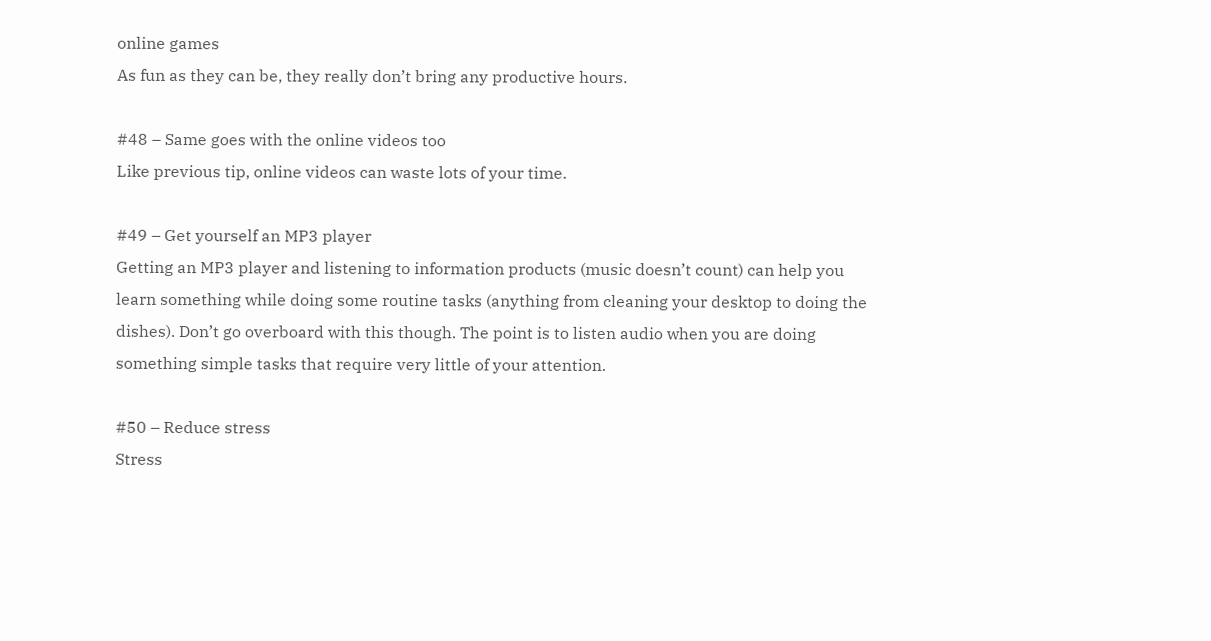online games
As fun as they can be, they really don’t bring any productive hours.

#48 – Same goes with the online videos too
Like previous tip, online videos can waste lots of your time.

#49 – Get yourself an MP3 player
Getting an MP3 player and listening to information products (music doesn’t count) can help you learn something while doing some routine tasks (anything from cleaning your desktop to doing the dishes). Don’t go overboard with this though. The point is to listen audio when you are doing something simple tasks that require very little of your attention.

#50 – Reduce stress
Stress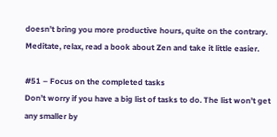doesn’t bring you more productive hours, quite on the contrary. Meditate, relax, read a book about Zen and take it little easier.

#51 – Focus on the completed tasks
Don’t worry if you have a big list of tasks to do. The list won’t get any smaller by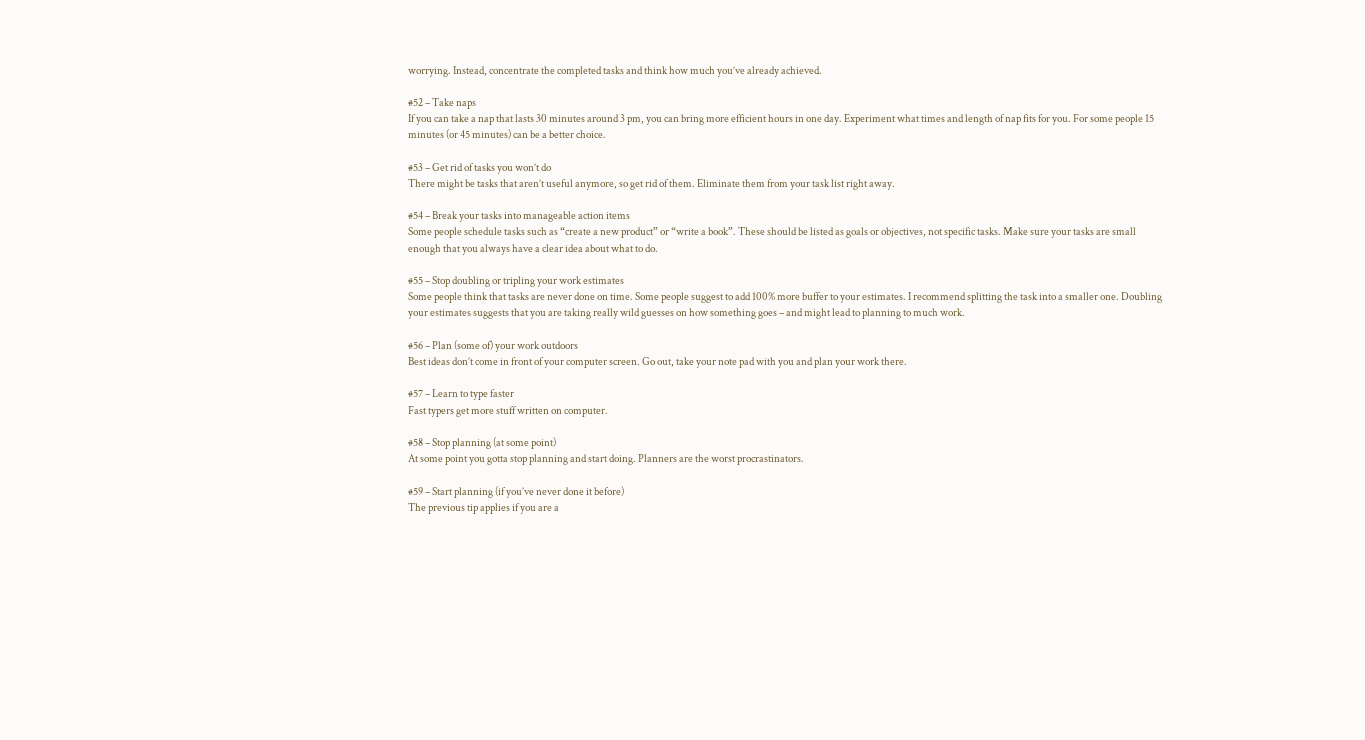worrying. Instead, concentrate the completed tasks and think how much you’ve already achieved.

#52 – Take naps
If you can take a nap that lasts 30 minutes around 3 pm, you can bring more efficient hours in one day. Experiment what times and length of nap fits for you. For some people 15 minutes (or 45 minutes) can be a better choice.

#53 – Get rid of tasks you won’t do
There might be tasks that aren’t useful anymore, so get rid of them. Eliminate them from your task list right away.

#54 – Break your tasks into manageable action items
Some people schedule tasks such as “create a new product” or “write a book”. These should be listed as goals or objectives, not specific tasks. Make sure your tasks are small enough that you always have a clear idea about what to do.

#55 – Stop doubling or tripling your work estimates
Some people think that tasks are never done on time. Some people suggest to add 100% more buffer to your estimates. I recommend splitting the task into a smaller one. Doubling your estimates suggests that you are taking really wild guesses on how something goes – and might lead to planning to much work.

#56 – Plan (some of) your work outdoors
Best ideas don’t come in front of your computer screen. Go out, take your note pad with you and plan your work there.

#57 – Learn to type faster
Fast typers get more stuff written on computer.

#58 – Stop planning (at some point)
At some point you gotta stop planning and start doing. Planners are the worst procrastinators.

#59 – Start planning (if you’ve never done it before)
The previous tip applies if you are a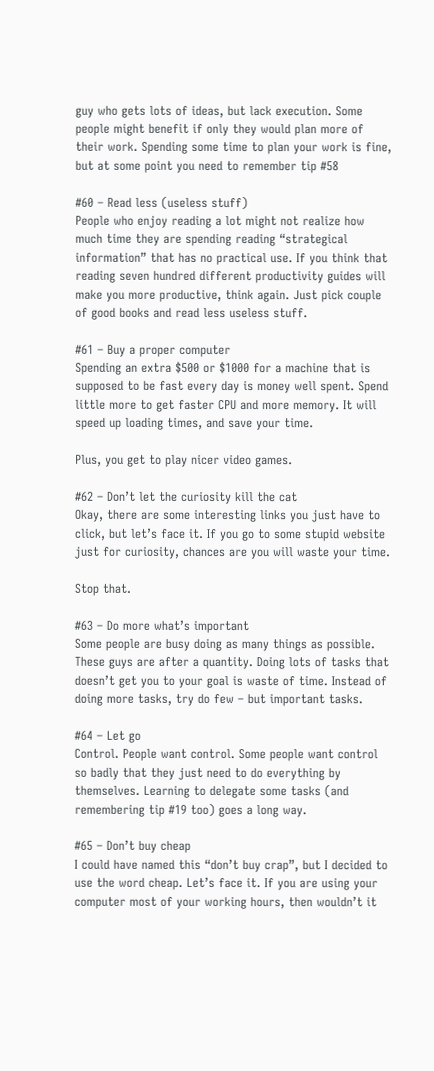guy who gets lots of ideas, but lack execution. Some people might benefit if only they would plan more of their work. Spending some time to plan your work is fine, but at some point you need to remember tip #58

#60 – Read less (useless stuff)
People who enjoy reading a lot might not realize how much time they are spending reading “strategical information” that has no practical use. If you think that reading seven hundred different productivity guides will make you more productive, think again. Just pick couple of good books and read less useless stuff.

#61 – Buy a proper computer
Spending an extra $500 or $1000 for a machine that is supposed to be fast every day is money well spent. Spend little more to get faster CPU and more memory. It will speed up loading times, and save your time.

Plus, you get to play nicer video games.

#62 – Don’t let the curiosity kill the cat
Okay, there are some interesting links you just have to click, but let’s face it. If you go to some stupid website just for curiosity, chances are you will waste your time.

Stop that.

#63 – Do more what’s important
Some people are busy doing as many things as possible. These guys are after a quantity. Doing lots of tasks that doesn’t get you to your goal is waste of time. Instead of doing more tasks, try do few – but important tasks.

#64 – Let go
Control. People want control. Some people want control so badly that they just need to do everything by themselves. Learning to delegate some tasks (and remembering tip #19 too) goes a long way.

#65 – Don’t buy cheap
I could have named this “don’t buy crap”, but I decided to use the word cheap. Let’s face it. If you are using your computer most of your working hours, then wouldn’t it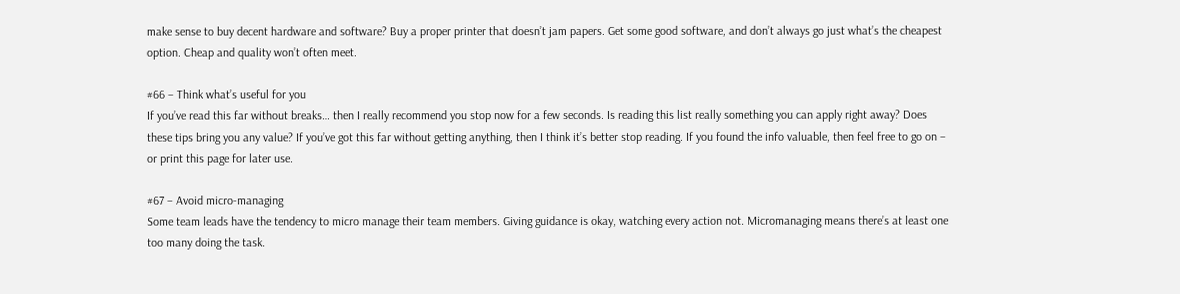make sense to buy decent hardware and software? Buy a proper printer that doesn’t jam papers. Get some good software, and don’t always go just what’s the cheapest option. Cheap and quality won’t often meet.

#66 – Think what’s useful for you
If you’ve read this far without breaks… then I really recommend you stop now for a few seconds. Is reading this list really something you can apply right away? Does these tips bring you any value? If you’ve got this far without getting anything, then I think it’s better stop reading. If you found the info valuable, then feel free to go on – or print this page for later use.

#67 – Avoid micro-managing
Some team leads have the tendency to micro manage their team members. Giving guidance is okay, watching every action not. Micromanaging means there’s at least one too many doing the task.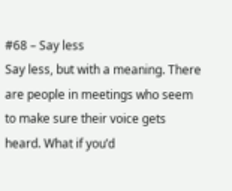#68 – Say less
Say less, but with a meaning. There are people in meetings who seem to make sure their voice gets heard. What if you’d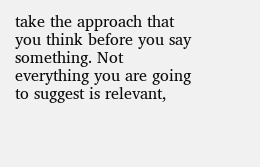take the approach that you think before you say something. Not everything you are going to suggest is relevant,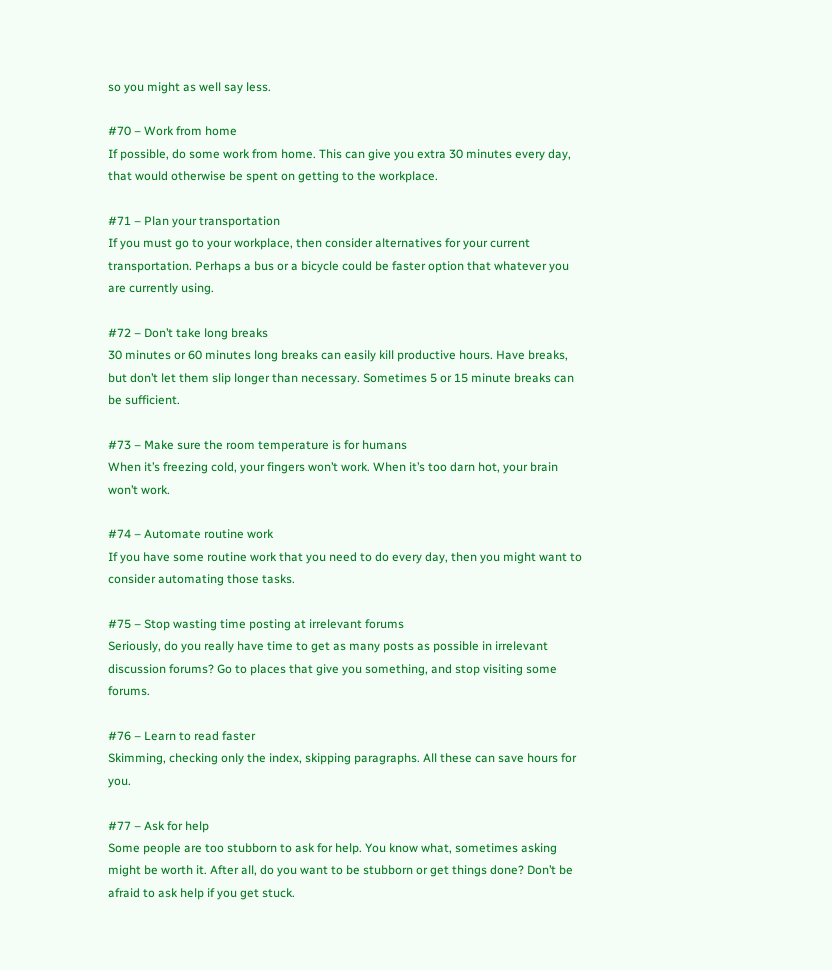so you might as well say less.

#70 – Work from home
If possible, do some work from home. This can give you extra 30 minutes every day, that would otherwise be spent on getting to the workplace.

#71 – Plan your transportation
If you must go to your workplace, then consider alternatives for your current transportation. Perhaps a bus or a bicycle could be faster option that whatever you are currently using.

#72 – Don’t take long breaks
30 minutes or 60 minutes long breaks can easily kill productive hours. Have breaks, but don’t let them slip longer than necessary. Sometimes 5 or 15 minute breaks can be sufficient.

#73 – Make sure the room temperature is for humans
When it’s freezing cold, your fingers won’t work. When it’s too darn hot, your brain won’t work.

#74 – Automate routine work
If you have some routine work that you need to do every day, then you might want to consider automating those tasks.

#75 – Stop wasting time posting at irrelevant forums
Seriously, do you really have time to get as many posts as possible in irrelevant discussion forums? Go to places that give you something, and stop visiting some forums.

#76 – Learn to read faster
Skimming, checking only the index, skipping paragraphs. All these can save hours for you.

#77 – Ask for help
Some people are too stubborn to ask for help. You know what, sometimes asking might be worth it. After all, do you want to be stubborn or get things done? Don’t be afraid to ask help if you get stuck.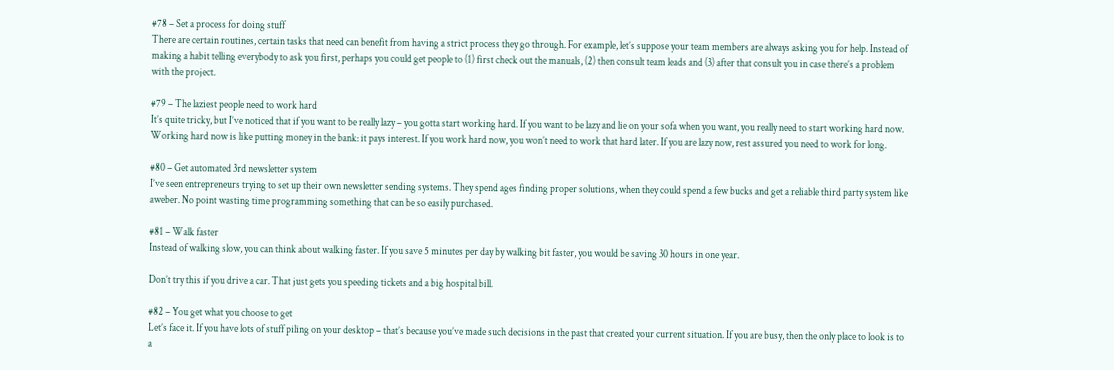#78 – Set a process for doing stuff
There are certain routines, certain tasks that need can benefit from having a strict process they go through. For example, let’s suppose your team members are always asking you for help. Instead of making a habit telling everybody to ask you first, perhaps you could get people to (1) first check out the manuals, (2) then consult team leads and (3) after that consult you in case there’s a problem with the project.

#79 – The laziest people need to work hard
It’s quite tricky, but I’ve noticed that if you want to be really lazy – you gotta start working hard. If you want to be lazy and lie on your sofa when you want, you really need to start working hard now. Working hard now is like putting money in the bank: it pays interest. If you work hard now, you won’t need to work that hard later. If you are lazy now, rest assured you need to work for long.

#80 – Get automated 3rd newsletter system
I’ve seen entrepreneurs trying to set up their own newsletter sending systems. They spend ages finding proper solutions, when they could spend a few bucks and get a reliable third party system like aweber. No point wasting time programming something that can be so easily purchased.

#81 – Walk faster
Instead of walking slow, you can think about walking faster. If you save 5 minutes per day by walking bit faster, you would be saving 30 hours in one year.

Don’t try this if you drive a car. That just gets you speeding tickets and a big hospital bill.

#82 – You get what you choose to get
Let’s face it. If you have lots of stuff piling on your desktop – that’s because you’ve made such decisions in the past that created your current situation. If you are busy, then the only place to look is to a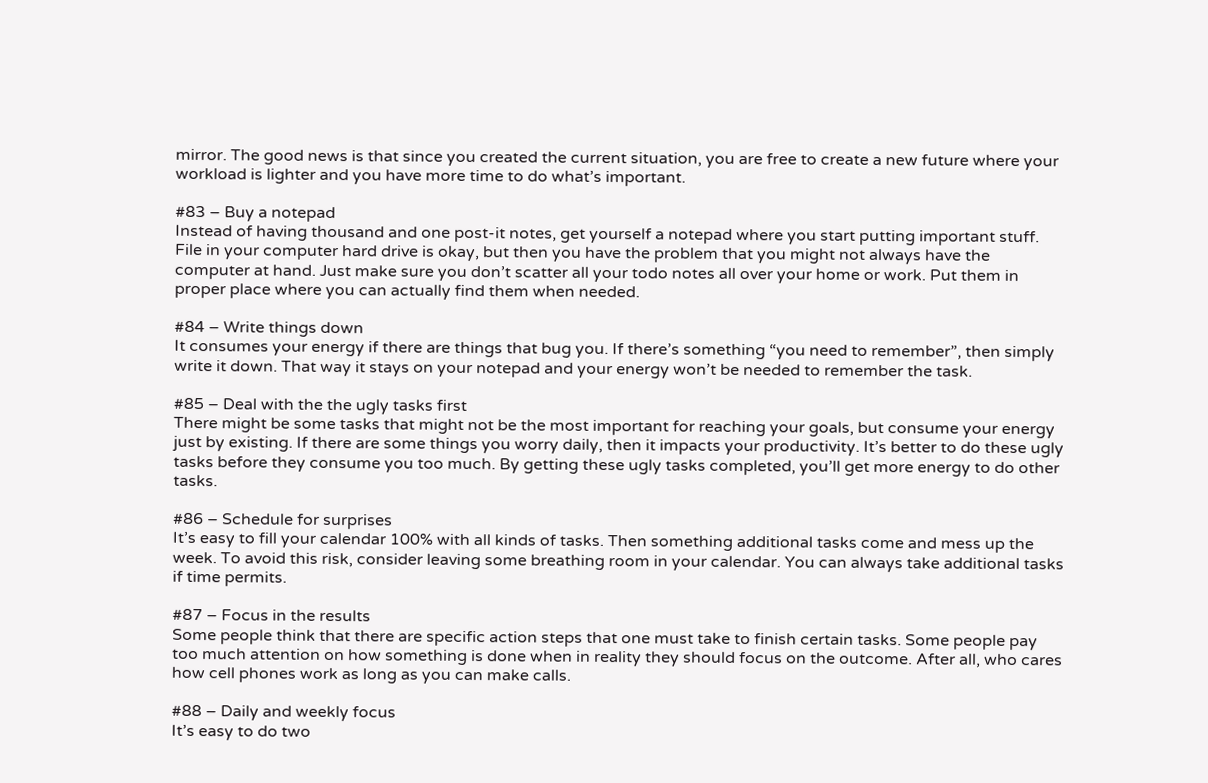mirror. The good news is that since you created the current situation, you are free to create a new future where your workload is lighter and you have more time to do what’s important.

#83 – Buy a notepad
Instead of having thousand and one post-it notes, get yourself a notepad where you start putting important stuff. File in your computer hard drive is okay, but then you have the problem that you might not always have the computer at hand. Just make sure you don’t scatter all your todo notes all over your home or work. Put them in proper place where you can actually find them when needed.

#84 – Write things down
It consumes your energy if there are things that bug you. If there’s something “you need to remember”, then simply write it down. That way it stays on your notepad and your energy won’t be needed to remember the task.

#85 – Deal with the the ugly tasks first
There might be some tasks that might not be the most important for reaching your goals, but consume your energy just by existing. If there are some things you worry daily, then it impacts your productivity. It’s better to do these ugly tasks before they consume you too much. By getting these ugly tasks completed, you’ll get more energy to do other tasks.

#86 – Schedule for surprises
It’s easy to fill your calendar 100% with all kinds of tasks. Then something additional tasks come and mess up the week. To avoid this risk, consider leaving some breathing room in your calendar. You can always take additional tasks if time permits.

#87 – Focus in the results
Some people think that there are specific action steps that one must take to finish certain tasks. Some people pay too much attention on how something is done when in reality they should focus on the outcome. After all, who cares how cell phones work as long as you can make calls.

#88 – Daily and weekly focus
It’s easy to do two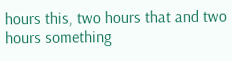hours this, two hours that and two hours something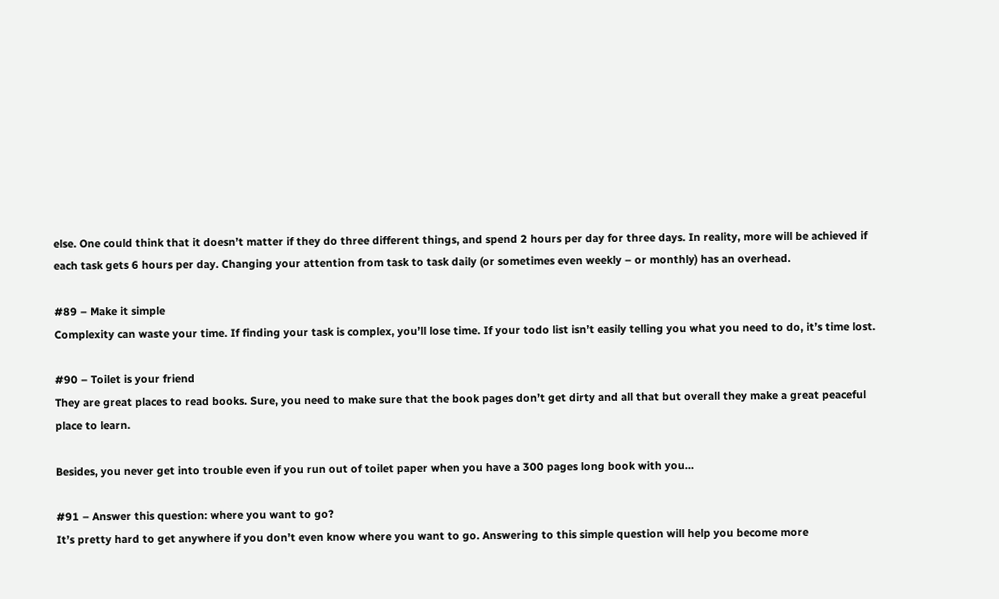else. One could think that it doesn’t matter if they do three different things, and spend 2 hours per day for three days. In reality, more will be achieved if each task gets 6 hours per day. Changing your attention from task to task daily (or sometimes even weekly – or monthly) has an overhead.

#89 – Make it simple
Complexity can waste your time. If finding your task is complex, you’ll lose time. If your todo list isn’t easily telling you what you need to do, it’s time lost.

#90 – Toilet is your friend
They are great places to read books. Sure, you need to make sure that the book pages don’t get dirty and all that but overall they make a great peaceful place to learn.

Besides, you never get into trouble even if you run out of toilet paper when you have a 300 pages long book with you…

#91 – Answer this question: where you want to go?
It’s pretty hard to get anywhere if you don’t even know where you want to go. Answering to this simple question will help you become more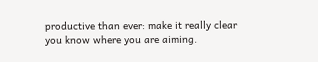productive than ever: make it really clear you know where you are aiming.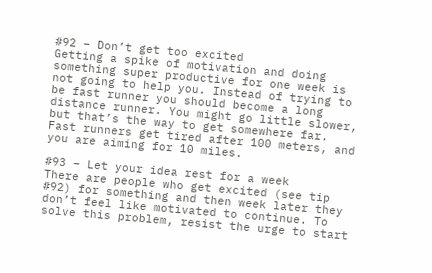#92 – Don’t get too excited
Getting a spike of motivation and doing something super productive for one week is not going to help you. Instead of trying to be fast runner you should become a long distance runner. You might go little slower, but that’s the way to get somewhere far. Fast runners get tired after 100 meters, and you are aiming for 10 miles.

#93 – Let your idea rest for a week
There are people who get excited (see tip #92) for something and then week later they don’t feel like motivated to continue. To solve this problem, resist the urge to start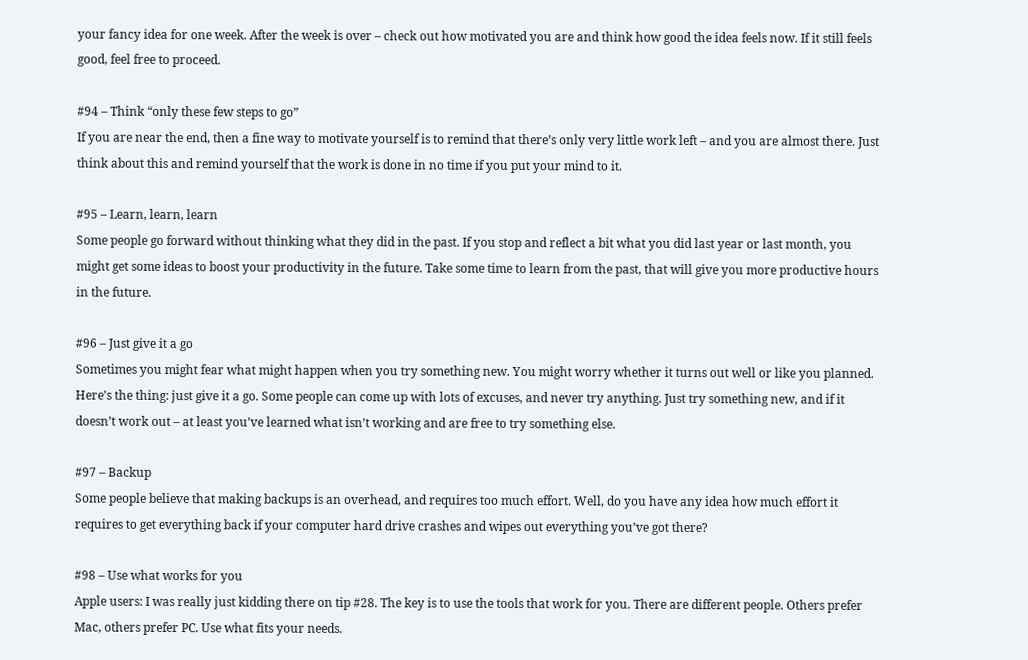your fancy idea for one week. After the week is over – check out how motivated you are and think how good the idea feels now. If it still feels good, feel free to proceed.

#94 – Think “only these few steps to go”
If you are near the end, then a fine way to motivate yourself is to remind that there’s only very little work left – and you are almost there. Just think about this and remind yourself that the work is done in no time if you put your mind to it.

#95 – Learn, learn, learn
Some people go forward without thinking what they did in the past. If you stop and reflect a bit what you did last year or last month, you might get some ideas to boost your productivity in the future. Take some time to learn from the past, that will give you more productive hours in the future.

#96 – Just give it a go
Sometimes you might fear what might happen when you try something new. You might worry whether it turns out well or like you planned. Here’s the thing: just give it a go. Some people can come up with lots of excuses, and never try anything. Just try something new, and if it doesn’t work out – at least you’ve learned what isn’t working and are free to try something else.

#97 – Backup
Some people believe that making backups is an overhead, and requires too much effort. Well, do you have any idea how much effort it requires to get everything back if your computer hard drive crashes and wipes out everything you’ve got there?

#98 – Use what works for you
Apple users: I was really just kidding there on tip #28. The key is to use the tools that work for you. There are different people. Others prefer Mac, others prefer PC. Use what fits your needs.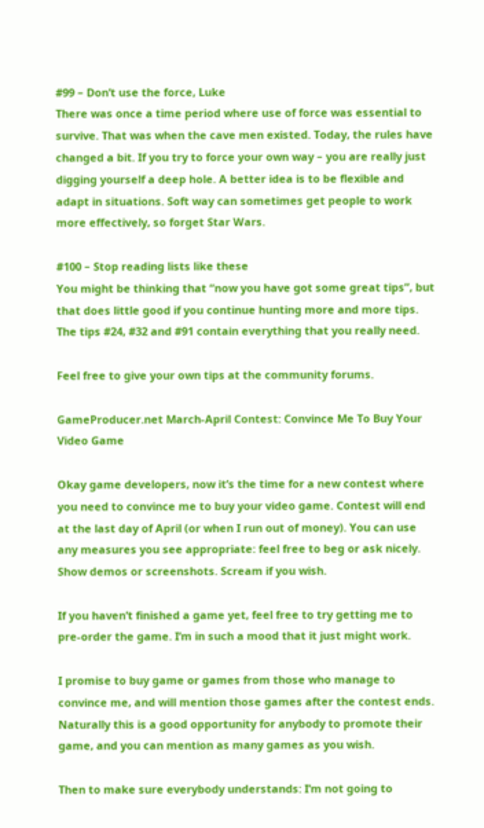#99 – Don’t use the force, Luke
There was once a time period where use of force was essential to survive. That was when the cave men existed. Today, the rules have changed a bit. If you try to force your own way – you are really just digging yourself a deep hole. A better idea is to be flexible and adapt in situations. Soft way can sometimes get people to work more effectively, so forget Star Wars.

#100 – Stop reading lists like these
You might be thinking that “now you have got some great tips”, but that does little good if you continue hunting more and more tips. The tips #24, #32 and #91 contain everything that you really need.

Feel free to give your own tips at the community forums.

GameProducer.net March-April Contest: Convince Me To Buy Your Video Game

Okay game developers, now it’s the time for a new contest where you need to convince me to buy your video game. Contest will end at the last day of April (or when I run out of money). You can use any measures you see appropriate: feel free to beg or ask nicely. Show demos or screenshots. Scream if you wish.

If you haven’t finished a game yet, feel free to try getting me to pre-order the game. I’m in such a mood that it just might work.

I promise to buy game or games from those who manage to convince me, and will mention those games after the contest ends. Naturally this is a good opportunity for anybody to promote their game, and you can mention as many games as you wish.

Then to make sure everybody understands: I’m not going to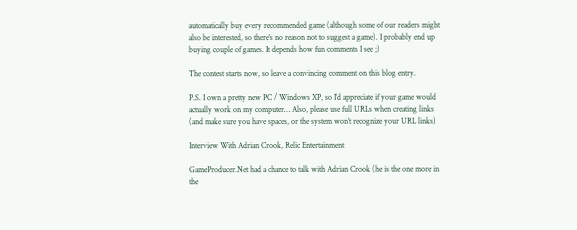automatically buy every recommended game (although some of our readers might also be interested, so there’s no reason not to suggest a game). I probably end up buying couple of games. It depends how fun comments I see ;)

The contest starts now, so leave a convincing comment on this blog entry.

P.S. I own a pretty new PC / Windows XP, so I’d appreciate if your game would actually work on my computer… Also, please use full URLs when creating links (and make sure you have spaces, or the system won’t recognize your URL links)

Interview With Adrian Crook, Relic Entertainment

GameProducer.Net had a chance to talk with Adrian Crook (he is the one more in the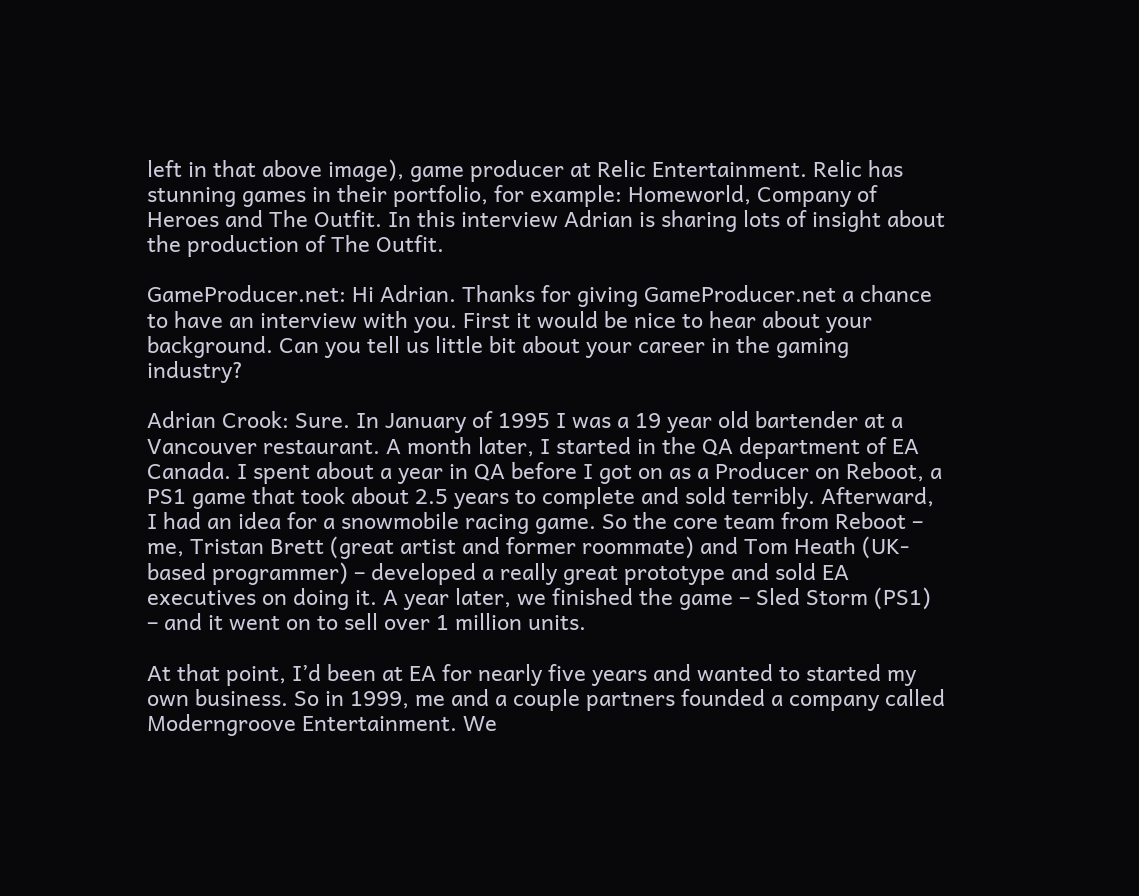left in that above image), game producer at Relic Entertainment. Relic has stunning games in their portfolio, for example: Homeworld, Company of Heroes and The Outfit. In this interview Adrian is sharing lots of insight about the production of The Outfit.

GameProducer.net: Hi Adrian. Thanks for giving GameProducer.net a chance to have an interview with you. First it would be nice to hear about your background. Can you tell us little bit about your career in the gaming industry?

Adrian Crook: Sure. In January of 1995 I was a 19 year old bartender at a Vancouver restaurant. A month later, I started in the QA department of EA Canada. I spent about a year in QA before I got on as a Producer on Reboot, a PS1 game that took about 2.5 years to complete and sold terribly. Afterward, I had an idea for a snowmobile racing game. So the core team from Reboot – me, Tristan Brett (great artist and former roommate) and Tom Heath (UK-based programmer) – developed a really great prototype and sold EA executives on doing it. A year later, we finished the game – Sled Storm (PS1) – and it went on to sell over 1 million units.

At that point, I’d been at EA for nearly five years and wanted to started my own business. So in 1999, me and a couple partners founded a company called Moderngroove Entertainment. We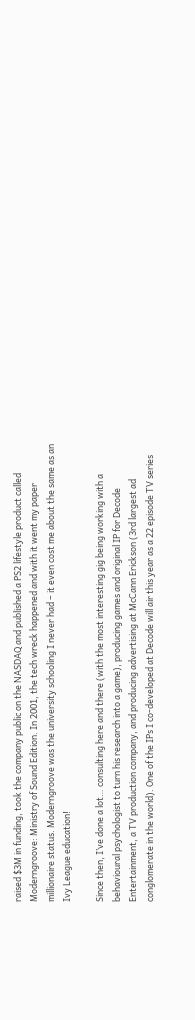raised $3M in funding, took the company public on the NASDAQ and published a PS2 lifestyle product called Moderngroove: Ministry of Sound Edition. In 2001, the tech wreck happened and with it went my paper millionaire status. Moderngroove was the university schooling I never had – it even cost me about the same as an Ivy League education!

Since then, I’ve done a lot… consulting here and there (with the most interesting gig being working with a behavioural psychologist to turn his research into a game), producing games and original IP for Decode Entertainment, a TV production company, and producing advertising at McCann Erickson (3rd largest ad conglomerate in the world). One of the IPs I co-developed at Decode will air this year as a 22 episode TV series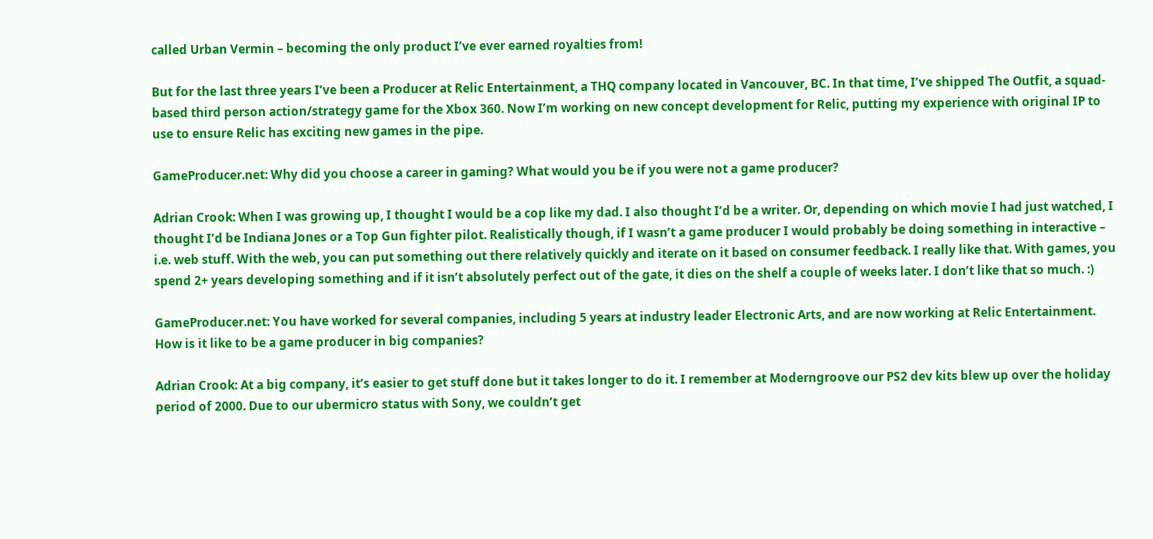called Urban Vermin – becoming the only product I’ve ever earned royalties from!

But for the last three years I’ve been a Producer at Relic Entertainment, a THQ company located in Vancouver, BC. In that time, I’ve shipped The Outfit, a squad-based third person action/strategy game for the Xbox 360. Now I’m working on new concept development for Relic, putting my experience with original IP to use to ensure Relic has exciting new games in the pipe.

GameProducer.net: Why did you choose a career in gaming? What would you be if you were not a game producer?

Adrian Crook: When I was growing up, I thought I would be a cop like my dad. I also thought I’d be a writer. Or, depending on which movie I had just watched, I thought I’d be Indiana Jones or a Top Gun fighter pilot. Realistically though, if I wasn’t a game producer I would probably be doing something in interactive – i.e. web stuff. With the web, you can put something out there relatively quickly and iterate on it based on consumer feedback. I really like that. With games, you spend 2+ years developing something and if it isn’t absolutely perfect out of the gate, it dies on the shelf a couple of weeks later. I don’t like that so much. :)

GameProducer.net: You have worked for several companies, including 5 years at industry leader Electronic Arts, and are now working at Relic Entertainment. How is it like to be a game producer in big companies?

Adrian Crook: At a big company, it’s easier to get stuff done but it takes longer to do it. I remember at Moderngroove our PS2 dev kits blew up over the holiday period of 2000. Due to our ubermicro status with Sony, we couldn’t get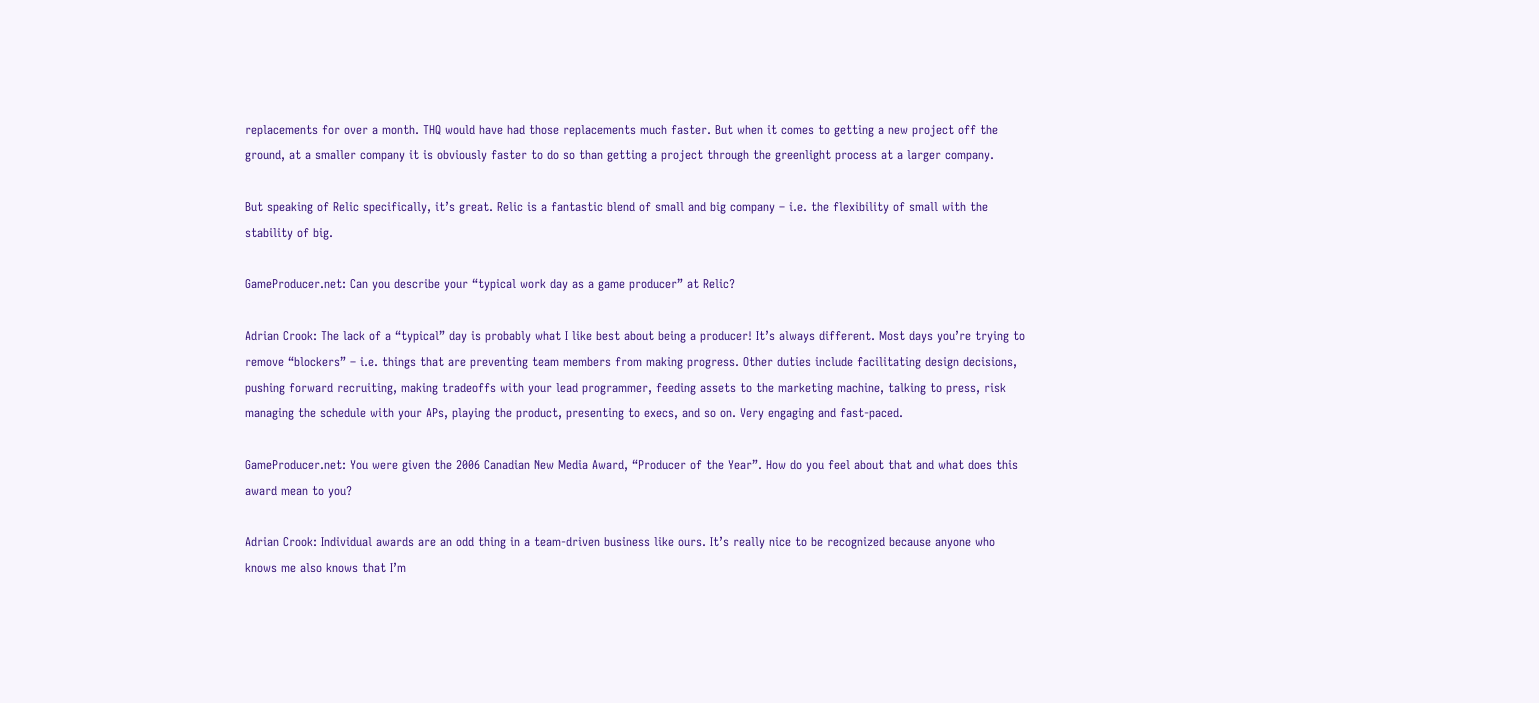replacements for over a month. THQ would have had those replacements much faster. But when it comes to getting a new project off the ground, at a smaller company it is obviously faster to do so than getting a project through the greenlight process at a larger company.

But speaking of Relic specifically, it’s great. Relic is a fantastic blend of small and big company – i.e. the flexibility of small with the stability of big.

GameProducer.net: Can you describe your “typical work day as a game producer” at Relic?

Adrian Crook: The lack of a “typical” day is probably what I like best about being a producer! It’s always different. Most days you’re trying to remove “blockers” – i.e. things that are preventing team members from making progress. Other duties include facilitating design decisions, pushing forward recruiting, making tradeoffs with your lead programmer, feeding assets to the marketing machine, talking to press, risk managing the schedule with your APs, playing the product, presenting to execs, and so on. Very engaging and fast-paced.

GameProducer.net: You were given the 2006 Canadian New Media Award, “Producer of the Year”. How do you feel about that and what does this award mean to you?

Adrian Crook: Individual awards are an odd thing in a team-driven business like ours. It’s really nice to be recognized because anyone who knows me also knows that I’m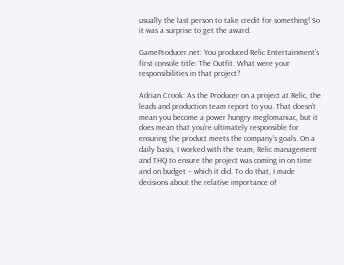usually the last person to take credit for something! So it was a surprise to get the award.

GameProducer.net: You produced Relic Entertainment’s first console title: The Outfit. What were your responsibilities in that project?

Adrian Crook: As the Producer on a project at Relic, the leads and production team report to you. That doesn’t mean you become a power hungry meglomaniac, but it does mean that you’re ultimately responsible for ensuring the product meets the company’s goals. On a daily basis, I worked with the team, Relic management and THQ to ensure the project was coming in on time and on budget – which it did. To do that, I made decisions about the relative importance of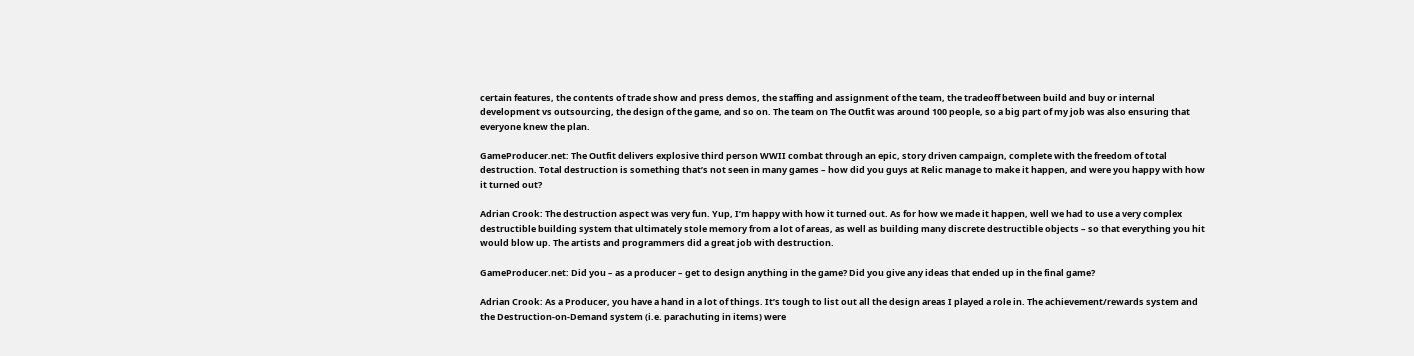certain features, the contents of trade show and press demos, the staffing and assignment of the team, the tradeoff between build and buy or internal development vs outsourcing, the design of the game, and so on. The team on The Outfit was around 100 people, so a big part of my job was also ensuring that everyone knew the plan.

GameProducer.net: The Outfit delivers explosive third person WWII combat through an epic, story driven campaign, complete with the freedom of total destruction. Total destruction is something that’s not seen in many games – how did you guys at Relic manage to make it happen, and were you happy with how it turned out?

Adrian Crook: The destruction aspect was very fun. Yup, I’m happy with how it turned out. As for how we made it happen, well we had to use a very complex destructible building system that ultimately stole memory from a lot of areas, as well as building many discrete destructible objects – so that everything you hit would blow up. The artists and programmers did a great job with destruction.

GameProducer.net: Did you – as a producer – get to design anything in the game? Did you give any ideas that ended up in the final game?

Adrian Crook: As a Producer, you have a hand in a lot of things. It’s tough to list out all the design areas I played a role in. The achievement/rewards system and the Destruction-on-Demand system (i.e. parachuting in items) were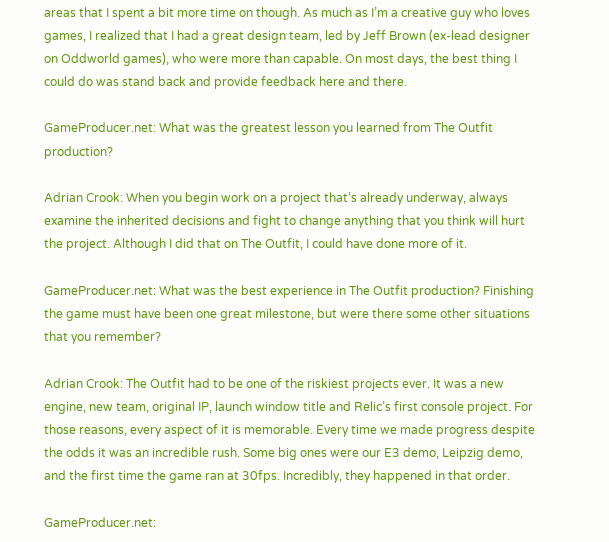areas that I spent a bit more time on though. As much as I’m a creative guy who loves games, I realized that I had a great design team, led by Jeff Brown (ex-lead designer on Oddworld games), who were more than capable. On most days, the best thing I could do was stand back and provide feedback here and there.

GameProducer.net: What was the greatest lesson you learned from The Outfit production?

Adrian Crook: When you begin work on a project that’s already underway, always examine the inherited decisions and fight to change anything that you think will hurt the project. Although I did that on The Outfit, I could have done more of it.

GameProducer.net: What was the best experience in The Outfit production? Finishing the game must have been one great milestone, but were there some other situations that you remember?

Adrian Crook: The Outfit had to be one of the riskiest projects ever. It was a new engine, new team, original IP, launch window title and Relic’s first console project. For those reasons, every aspect of it is memorable. Every time we made progress despite the odds it was an incredible rush. Some big ones were our E3 demo, Leipzig demo, and the first time the game ran at 30fps. Incredibly, they happened in that order.

GameProducer.net: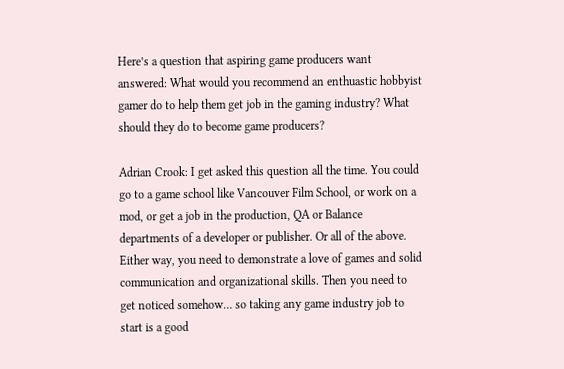Here’s a question that aspiring game producers want answered: What would you recommend an enthuastic hobbyist gamer do to help them get job in the gaming industry? What should they do to become game producers?

Adrian Crook: I get asked this question all the time. You could go to a game school like Vancouver Film School, or work on a mod, or get a job in the production, QA or Balance departments of a developer or publisher. Or all of the above. Either way, you need to demonstrate a love of games and solid communication and organizational skills. Then you need to get noticed somehow… so taking any game industry job to start is a good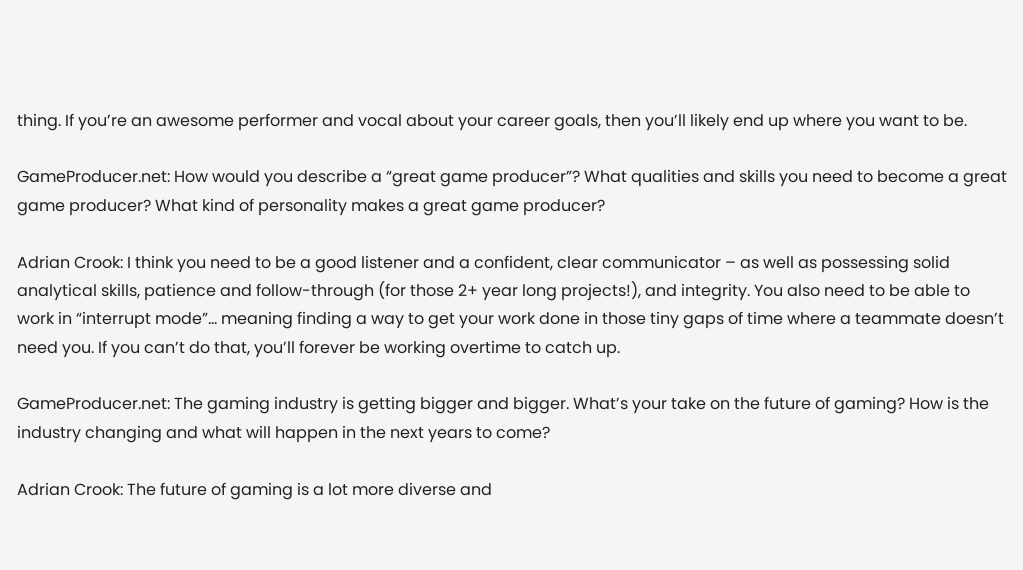thing. If you’re an awesome performer and vocal about your career goals, then you’ll likely end up where you want to be.

GameProducer.net: How would you describe a “great game producer”? What qualities and skills you need to become a great game producer? What kind of personality makes a great game producer?

Adrian Crook: I think you need to be a good listener and a confident, clear communicator – as well as possessing solid analytical skills, patience and follow-through (for those 2+ year long projects!), and integrity. You also need to be able to work in “interrupt mode”… meaning finding a way to get your work done in those tiny gaps of time where a teammate doesn’t need you. If you can’t do that, you’ll forever be working overtime to catch up.

GameProducer.net: The gaming industry is getting bigger and bigger. What’s your take on the future of gaming? How is the industry changing and what will happen in the next years to come?

Adrian Crook: The future of gaming is a lot more diverse and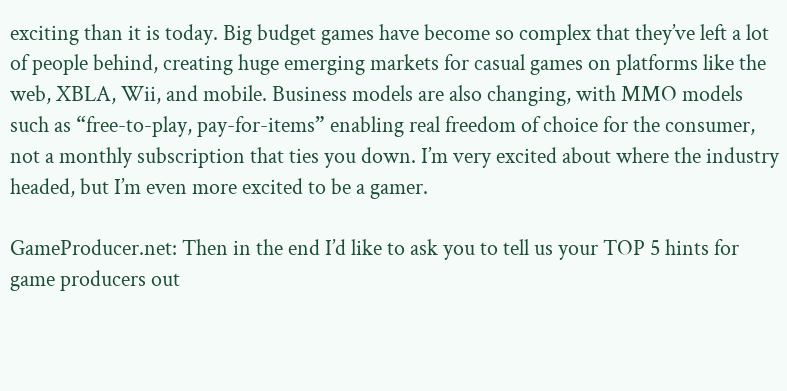exciting than it is today. Big budget games have become so complex that they’ve left a lot of people behind, creating huge emerging markets for casual games on platforms like the web, XBLA, Wii, and mobile. Business models are also changing, with MMO models such as “free-to-play, pay-for-items” enabling real freedom of choice for the consumer, not a monthly subscription that ties you down. I’m very excited about where the industry headed, but I’m even more excited to be a gamer.

GameProducer.net: Then in the end I’d like to ask you to tell us your TOP 5 hints for game producers out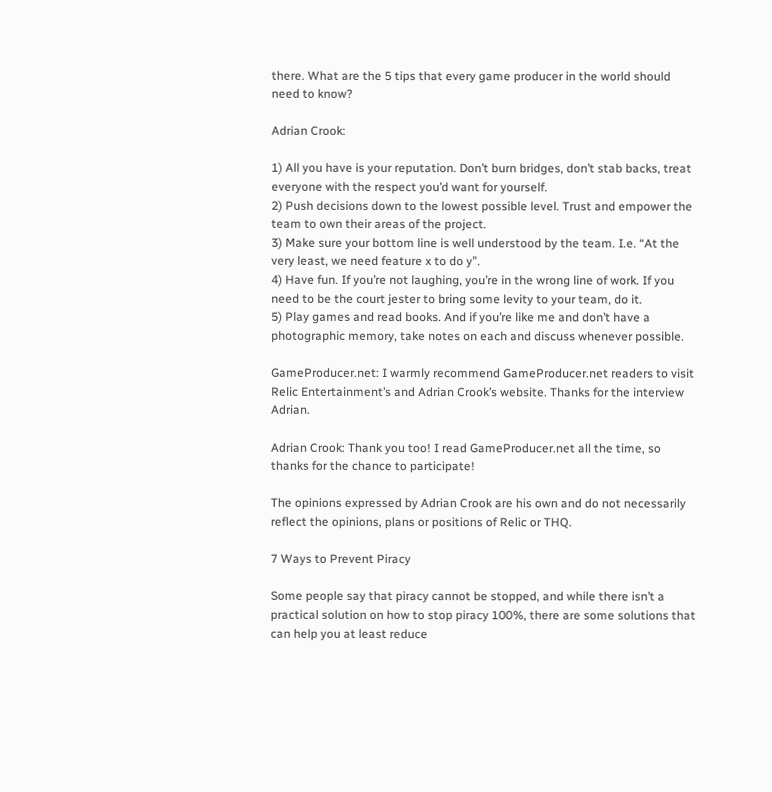there. What are the 5 tips that every game producer in the world should need to know?

Adrian Crook:

1) All you have is your reputation. Don’t burn bridges, don’t stab backs, treat everyone with the respect you’d want for yourself.
2) Push decisions down to the lowest possible level. Trust and empower the team to own their areas of the project.
3) Make sure your bottom line is well understood by the team. I.e. “At the very least, we need feature x to do y”.
4) Have fun. If you’re not laughing, you’re in the wrong line of work. If you need to be the court jester to bring some levity to your team, do it.
5) Play games and read books. And if you’re like me and don’t have a photographic memory, take notes on each and discuss whenever possible.

GameProducer.net: I warmly recommend GameProducer.net readers to visit Relic Entertainment’s and Adrian Crook’s website. Thanks for the interview Adrian.

Adrian Crook: Thank you too! I read GameProducer.net all the time, so thanks for the chance to participate!

The opinions expressed by Adrian Crook are his own and do not necessarily reflect the opinions, plans or positions of Relic or THQ.

7 Ways to Prevent Piracy

Some people say that piracy cannot be stopped, and while there isn’t a practical solution on how to stop piracy 100%, there are some solutions that can help you at least reduce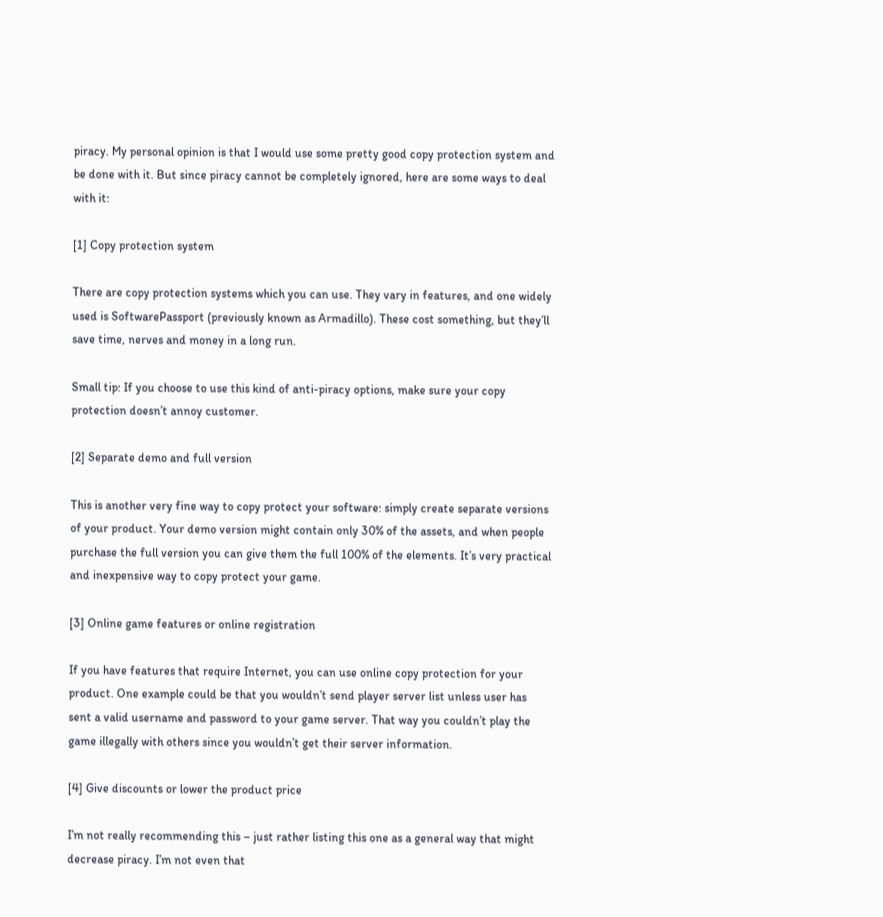piracy. My personal opinion is that I would use some pretty good copy protection system and be done with it. But since piracy cannot be completely ignored, here are some ways to deal with it:

[1] Copy protection system

There are copy protection systems which you can use. They vary in features, and one widely used is SoftwarePassport (previously known as Armadillo). These cost something, but they’ll save time, nerves and money in a long run.

Small tip: If you choose to use this kind of anti-piracy options, make sure your copy protection doesn’t annoy customer.

[2] Separate demo and full version

This is another very fine way to copy protect your software: simply create separate versions of your product. Your demo version might contain only 30% of the assets, and when people purchase the full version you can give them the full 100% of the elements. It’s very practical and inexpensive way to copy protect your game.

[3] Online game features or online registration

If you have features that require Internet, you can use online copy protection for your product. One example could be that you wouldn’t send player server list unless user has sent a valid username and password to your game server. That way you couldn’t play the game illegally with others since you wouldn’t get their server information.

[4] Give discounts or lower the product price

I’m not really recommending this – just rather listing this one as a general way that might decrease piracy. I’m not even that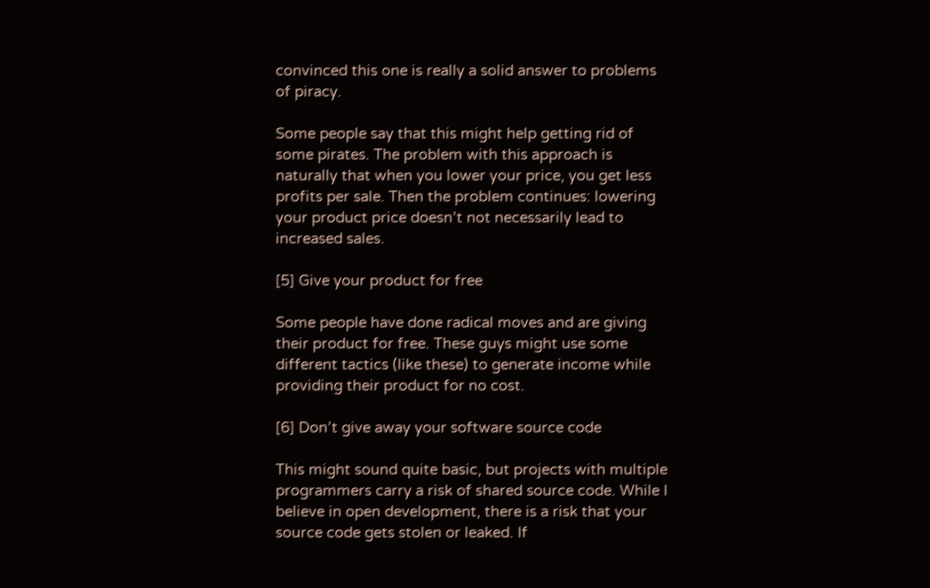convinced this one is really a solid answer to problems of piracy.

Some people say that this might help getting rid of some pirates. The problem with this approach is naturally that when you lower your price, you get less profits per sale. Then the problem continues: lowering your product price doesn’t not necessarily lead to increased sales.

[5] Give your product for free

Some people have done radical moves and are giving their product for free. These guys might use some different tactics (like these) to generate income while providing their product for no cost.

[6] Don’t give away your software source code

This might sound quite basic, but projects with multiple programmers carry a risk of shared source code. While I believe in open development, there is a risk that your source code gets stolen or leaked. If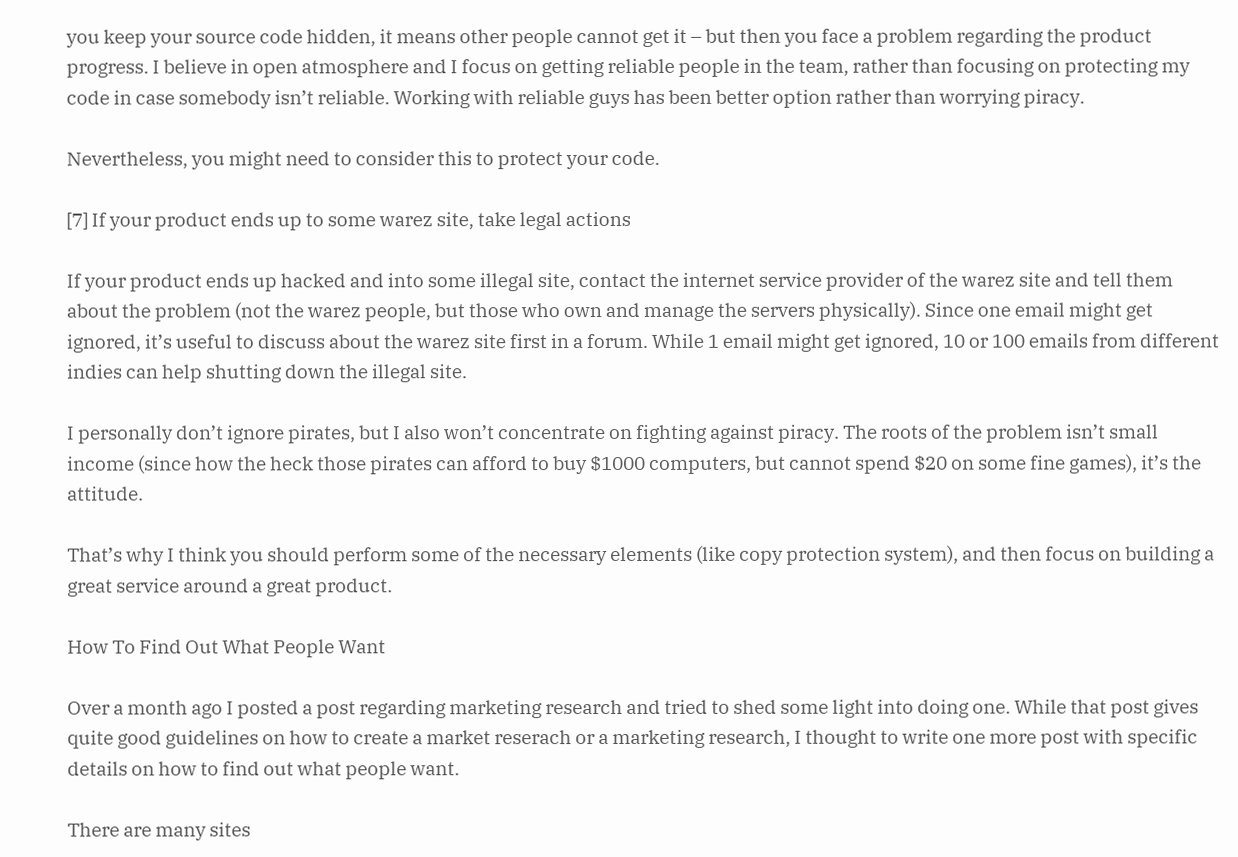you keep your source code hidden, it means other people cannot get it – but then you face a problem regarding the product progress. I believe in open atmosphere and I focus on getting reliable people in the team, rather than focusing on protecting my code in case somebody isn’t reliable. Working with reliable guys has been better option rather than worrying piracy.

Nevertheless, you might need to consider this to protect your code.

[7] If your product ends up to some warez site, take legal actions

If your product ends up hacked and into some illegal site, contact the internet service provider of the warez site and tell them about the problem (not the warez people, but those who own and manage the servers physically). Since one email might get ignored, it’s useful to discuss about the warez site first in a forum. While 1 email might get ignored, 10 or 100 emails from different indies can help shutting down the illegal site.

I personally don’t ignore pirates, but I also won’t concentrate on fighting against piracy. The roots of the problem isn’t small income (since how the heck those pirates can afford to buy $1000 computers, but cannot spend $20 on some fine games), it’s the attitude.

That’s why I think you should perform some of the necessary elements (like copy protection system), and then focus on building a great service around a great product.

How To Find Out What People Want

Over a month ago I posted a post regarding marketing research and tried to shed some light into doing one. While that post gives quite good guidelines on how to create a market reserach or a marketing research, I thought to write one more post with specific details on how to find out what people want.

There are many sites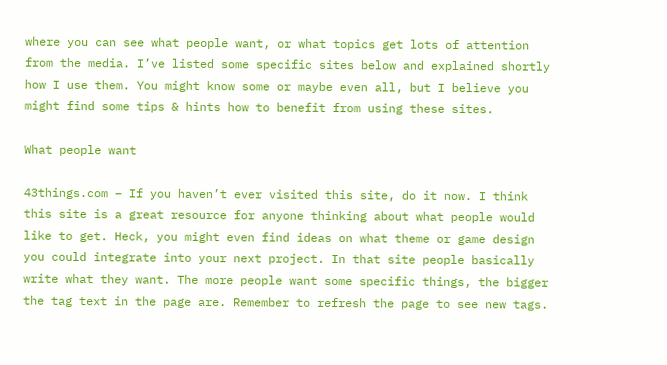where you can see what people want, or what topics get lots of attention from the media. I’ve listed some specific sites below and explained shortly how I use them. You might know some or maybe even all, but I believe you might find some tips & hints how to benefit from using these sites.

What people want

43things.com – If you haven’t ever visited this site, do it now. I think this site is a great resource for anyone thinking about what people would like to get. Heck, you might even find ideas on what theme or game design you could integrate into your next project. In that site people basically write what they want. The more people want some specific things, the bigger the tag text in the page are. Remember to refresh the page to see new tags.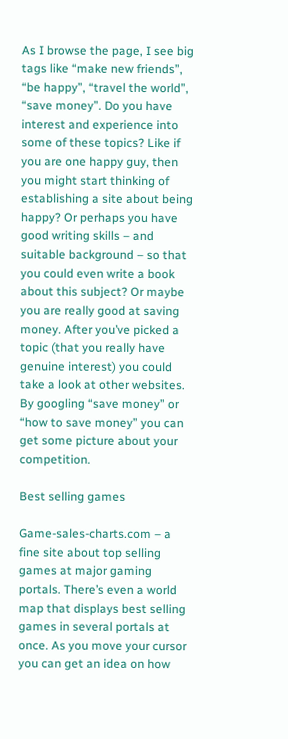As I browse the page, I see big tags like “make new friends”, “be happy”, “travel the world”, “save money”. Do you have interest and experience into some of these topics? Like if you are one happy guy, then you might start thinking of establishing a site about being happy? Or perhaps you have good writing skills – and suitable background – so that you could even write a book about this subject? Or maybe you are really good at saving money. After you’ve picked a topic (that you really have genuine interest) you could take a look at other websites. By googling “save money” or “how to save money” you can get some picture about your competition.

Best selling games

Game-sales-charts.com – a fine site about top selling games at major gaming portals. There’s even a world map that displays best selling games in several portals at once. As you move your cursor you can get an idea on how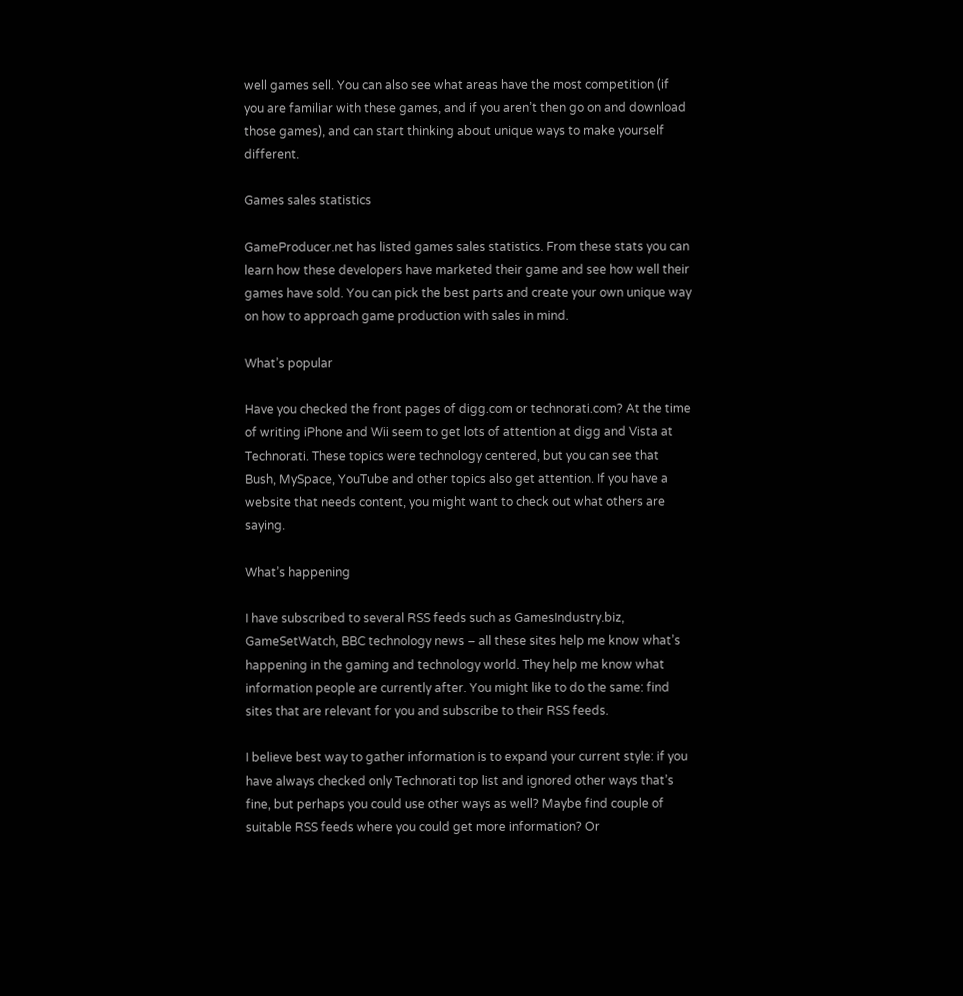well games sell. You can also see what areas have the most competition (if you are familiar with these games, and if you aren’t then go on and download those games), and can start thinking about unique ways to make yourself different.

Games sales statistics

GameProducer.net has listed games sales statistics. From these stats you can learn how these developers have marketed their game and see how well their games have sold. You can pick the best parts and create your own unique way on how to approach game production with sales in mind.

What’s popular

Have you checked the front pages of digg.com or technorati.com? At the time of writing iPhone and Wii seem to get lots of attention at digg and Vista at Technorati. These topics were technology centered, but you can see that Bush, MySpace, YouTube and other topics also get attention. If you have a website that needs content, you might want to check out what others are saying.

What’s happening

I have subscribed to several RSS feeds such as GamesIndustry.biz, GameSetWatch, BBC technology news – all these sites help me know what’s happening in the gaming and technology world. They help me know what information people are currently after. You might like to do the same: find sites that are relevant for you and subscribe to their RSS feeds.

I believe best way to gather information is to expand your current style: if you have always checked only Technorati top list and ignored other ways that’s fine, but perhaps you could use other ways as well? Maybe find couple of suitable RSS feeds where you could get more information? Or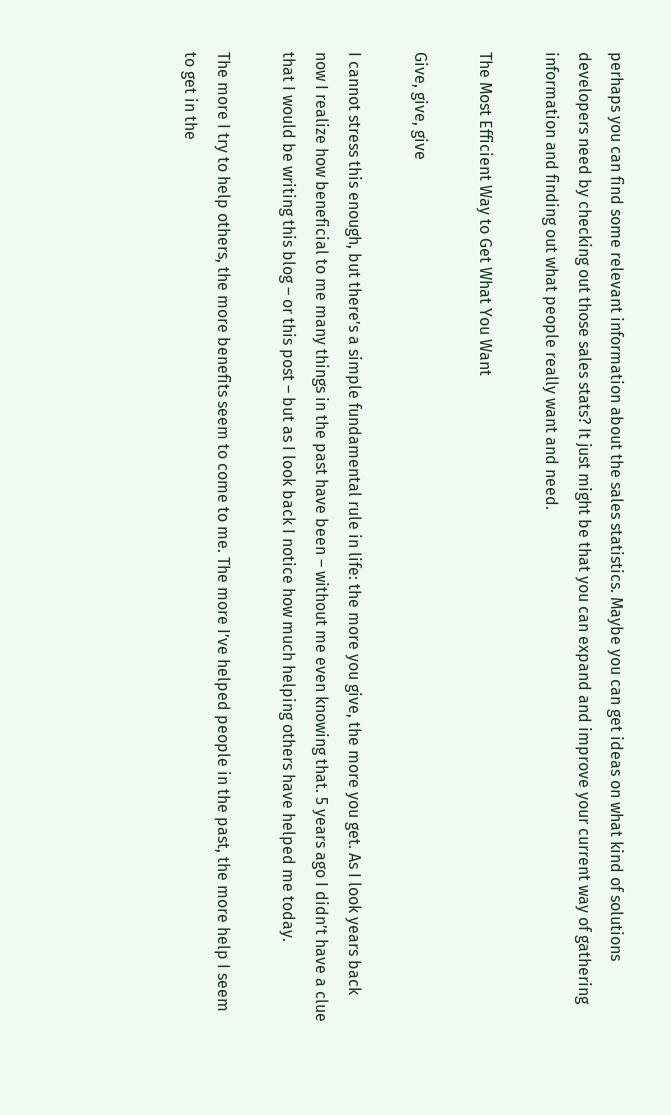perhaps you can find some relevant information about the sales statistics. Maybe you can get ideas on what kind of solutions developers need by checking out those sales stats? It just might be that you can expand and improve your current way of gathering information and finding out what people really want and need.

The Most Efficient Way to Get What You Want

Give, give, give

I cannot stress this enough, but there’s a simple fundamental rule in life: the more you give, the more you get. As I look years back now I realize how beneficial to me many things in the past have been – without me even knowing that. 5 years ago I didn’t have a clue that I would be writing this blog – or this post – but as I look back I notice how much helping others have helped me today.

The more I try to help others, the more benefits seem to come to me. The more I’ve helped people in the past, the more help I seem to get in the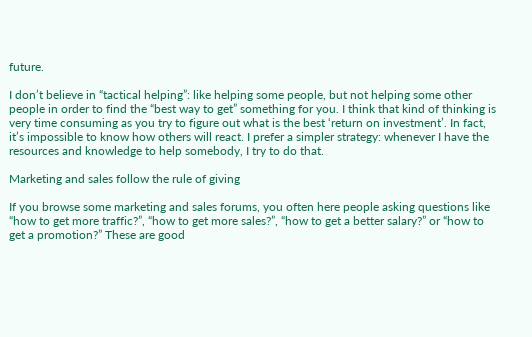future.

I don’t believe in “tactical helping”: like helping some people, but not helping some other people in order to find the “best way to get” something for you. I think that kind of thinking is very time consuming as you try to figure out what is the best ‘return on investment’. In fact, it’s impossible to know how others will react. I prefer a simpler strategy: whenever I have the resources and knowledge to help somebody, I try to do that.

Marketing and sales follow the rule of giving

If you browse some marketing and sales forums, you often here people asking questions like “how to get more traffic?”, “how to get more sales?”, “how to get a better salary?” or “how to get a promotion?” These are good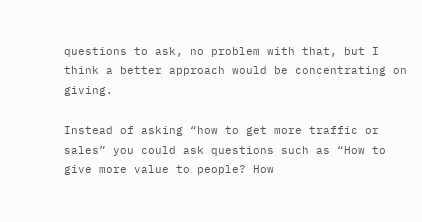questions to ask, no problem with that, but I think a better approach would be concentrating on giving.

Instead of asking “how to get more traffic or sales” you could ask questions such as “How to give more value to people? How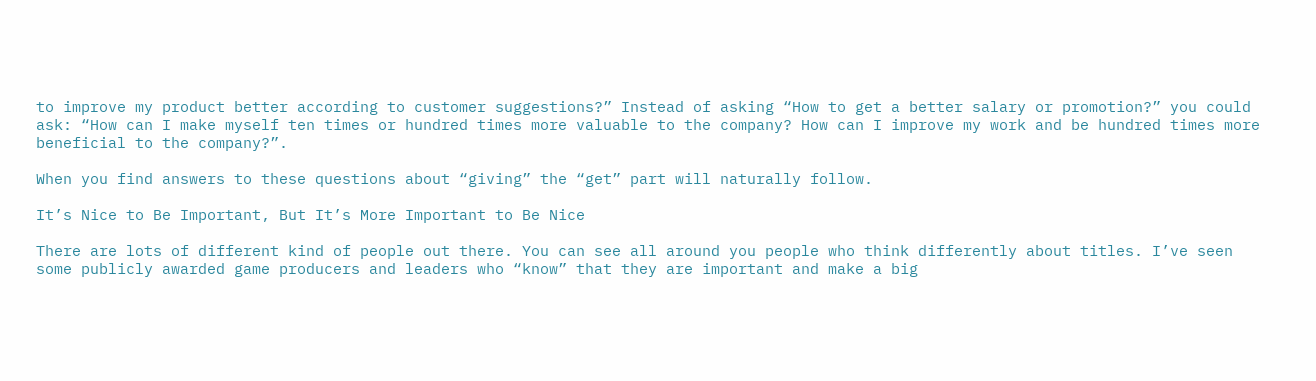to improve my product better according to customer suggestions?” Instead of asking “How to get a better salary or promotion?” you could ask: “How can I make myself ten times or hundred times more valuable to the company? How can I improve my work and be hundred times more beneficial to the company?”.

When you find answers to these questions about “giving” the “get” part will naturally follow.

It’s Nice to Be Important, But It’s More Important to Be Nice

There are lots of different kind of people out there. You can see all around you people who think differently about titles. I’ve seen some publicly awarded game producers and leaders who “know” that they are important and make a big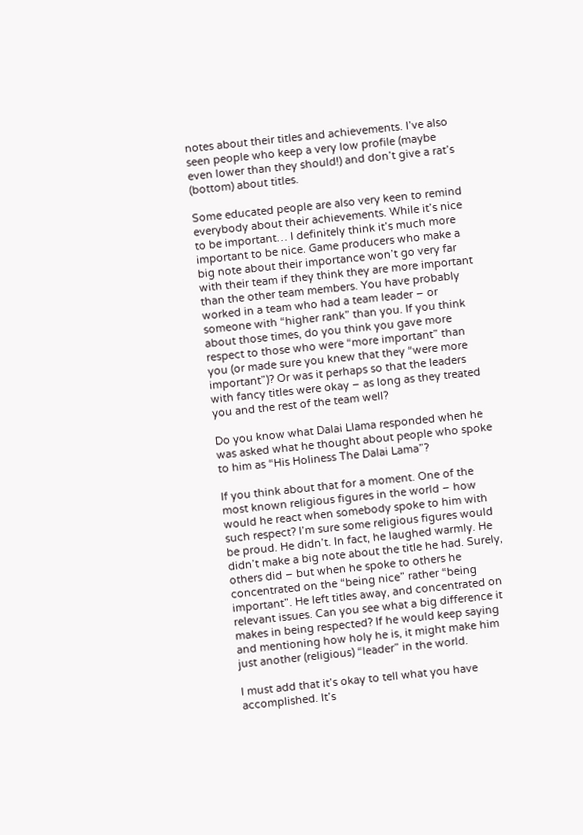notes about their titles and achievements. I’ve also seen people who keep a very low profile (maybe even lower than they should!) and don’t give a rat’s (bottom) about titles.

Some educated people are also very keen to remind everybody about their achievements. While it’s nice to be important… I definitely think it’s much more important to be nice. Game producers who make a big note about their importance won’t go very far with their team if they think they are more important than the other team members. You have probably worked in a team who had a team leader – or someone with “higher rank” than you. If you think about those times, do you think you gave more respect to those who were “more important” than you (or made sure you knew that they “were more important”)? Or was it perhaps so that the leaders with fancy titles were okay – as long as they treated you and the rest of the team well?

Do you know what Dalai Llama responded when he was asked what he thought about people who spoke to him as “His Holiness The Dalai Lama”?

If you think about that for a moment. One of the most known religious figures in the world – how would he react when somebody spoke to him with such respect? I’m sure some religious figures would be proud. He didn’t. In fact, he laughed warmly. He didn’t make a big note about the title he had. Surely, others did – but when he spoke to others he concentrated on the “being nice” rather “being important”. He left titles away, and concentrated on relevant issues. Can you see what a big difference it makes in being respected? If he would keep saying and mentioning how holy he is, it might make him just another (religious) “leader” in the world.

I must add that it’s okay to tell what you have accomplished. It’s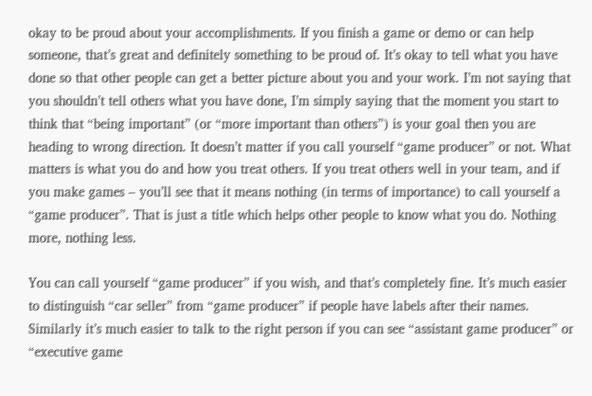okay to be proud about your accomplishments. If you finish a game or demo or can help someone, that’s great and definitely something to be proud of. It’s okay to tell what you have done so that other people can get a better picture about you and your work. I’m not saying that you shouldn’t tell others what you have done, I’m simply saying that the moment you start to think that “being important” (or “more important than others”) is your goal then you are heading to wrong direction. It doesn’t matter if you call yourself “game producer” or not. What matters is what you do and how you treat others. If you treat others well in your team, and if you make games – you’ll see that it means nothing (in terms of importance) to call yourself a “game producer”. That is just a title which helps other people to know what you do. Nothing more, nothing less.

You can call yourself “game producer” if you wish, and that’s completely fine. It’s much easier to distinguish “car seller” from “game producer” if people have labels after their names. Similarly it’s much easier to talk to the right person if you can see “assistant game producer” or “executive game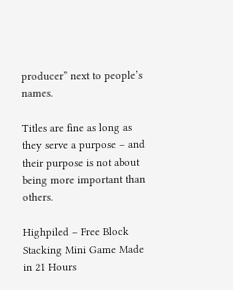producer” next to people’s names.

Titles are fine as long as they serve a purpose – and their purpose is not about being more important than others.

Highpiled – Free Block Stacking Mini Game Made in 21 Hours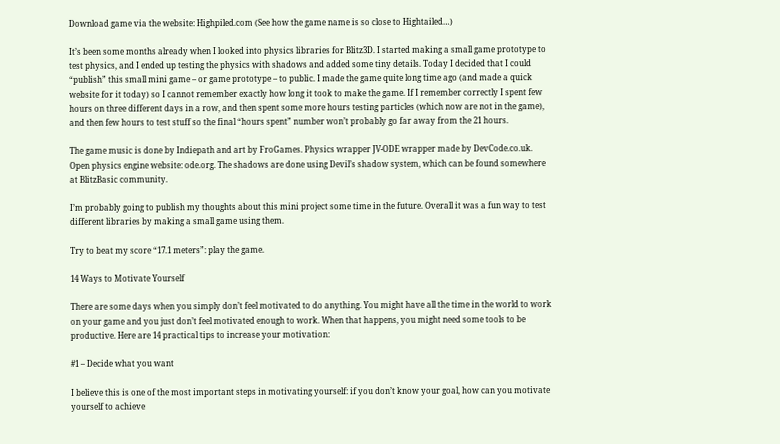Download game via the website: Highpiled.com (See how the game name is so close to Hightailed…)

It’s been some months already when I looked into physics libraries for Blitz3D. I started making a small game prototype to test physics, and I ended up testing the physics with shadows and added some tiny details. Today I decided that I could “publish” this small mini game – or game prototype – to public. I made the game quite long time ago (and made a quick website for it today) so I cannot remember exactly how long it took to make the game. If I remember correctly I spent few hours on three different days in a row, and then spent some more hours testing particles (which now are not in the game), and then few hours to test stuff so the final “hours spent” number won’t probably go far away from the 21 hours.

The game music is done by Indiepath and art by FroGames. Physics wrapper JV-ODE wrapper made by DevCode.co.uk. Open physics engine website: ode.org. The shadows are done using Devil’s shadow system, which can be found somewhere at BlitzBasic community.

I’m probably going to publish my thoughts about this mini project some time in the future. Overall it was a fun way to test different libraries by making a small game using them.

Try to beat my score “17.1 meters”: play the game.

14 Ways to Motivate Yourself

There are some days when you simply don’t feel motivated to do anything. You might have all the time in the world to work on your game and you just don’t feel motivated enough to work. When that happens, you might need some tools to be productive. Here are 14 practical tips to increase your motivation:

#1 – Decide what you want

I believe this is one of the most important steps in motivating yourself: if you don’t know your goal, how can you motivate yourself to achieve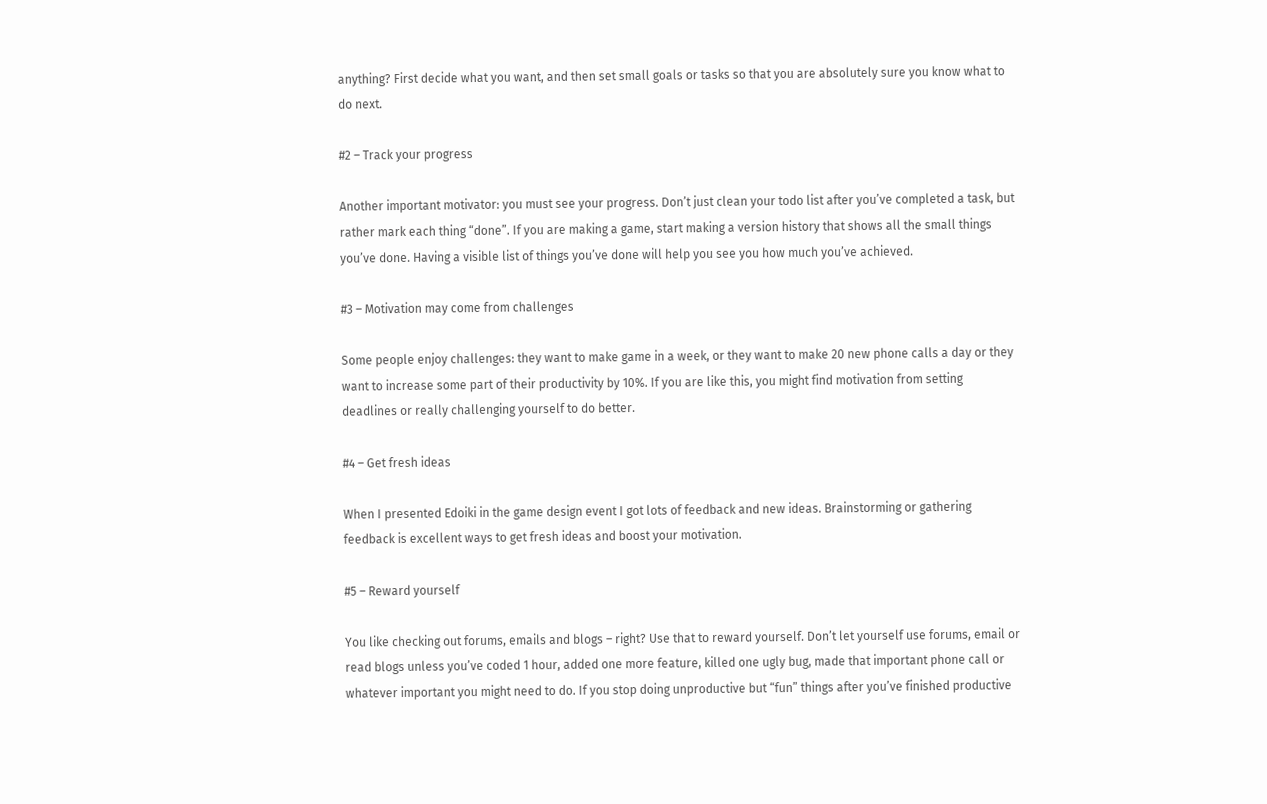anything? First decide what you want, and then set small goals or tasks so that you are absolutely sure you know what to do next.

#2 – Track your progress

Another important motivator: you must see your progress. Don’t just clean your todo list after you’ve completed a task, but rather mark each thing “done”. If you are making a game, start making a version history that shows all the small things you’ve done. Having a visible list of things you’ve done will help you see you how much you’ve achieved.

#3 – Motivation may come from challenges

Some people enjoy challenges: they want to make game in a week, or they want to make 20 new phone calls a day or they want to increase some part of their productivity by 10%. If you are like this, you might find motivation from setting deadlines or really challenging yourself to do better.

#4 – Get fresh ideas

When I presented Edoiki in the game design event I got lots of feedback and new ideas. Brainstorming or gathering feedback is excellent ways to get fresh ideas and boost your motivation.

#5 – Reward yourself

You like checking out forums, emails and blogs – right? Use that to reward yourself. Don’t let yourself use forums, email or read blogs unless you’ve coded 1 hour, added one more feature, killed one ugly bug, made that important phone call or whatever important you might need to do. If you stop doing unproductive but “fun” things after you’ve finished productive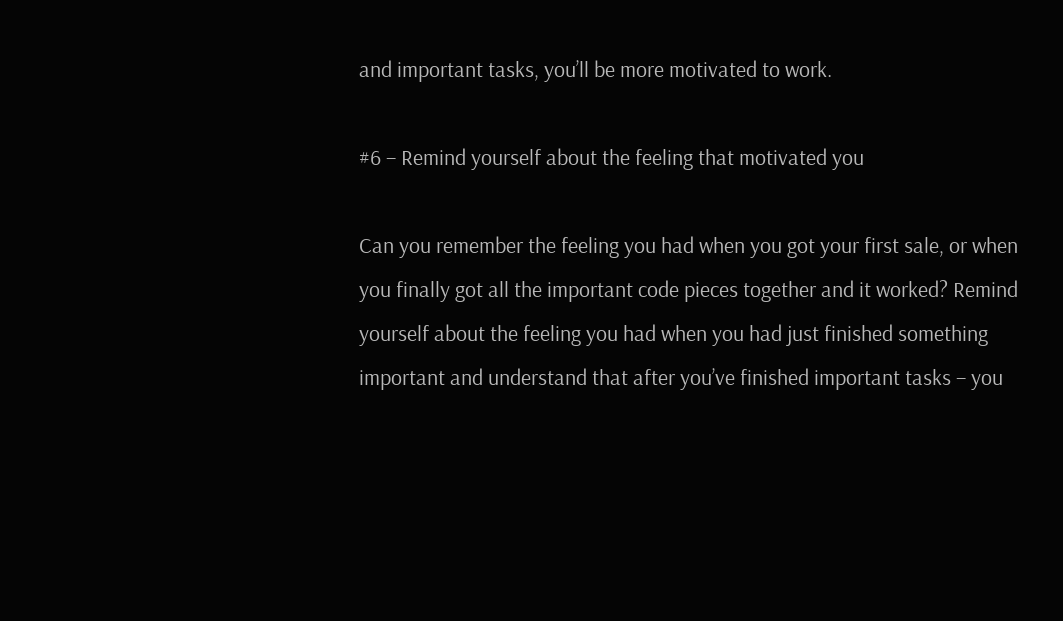and important tasks, you’ll be more motivated to work.

#6 – Remind yourself about the feeling that motivated you

Can you remember the feeling you had when you got your first sale, or when you finally got all the important code pieces together and it worked? Remind yourself about the feeling you had when you had just finished something important and understand that after you’ve finished important tasks – you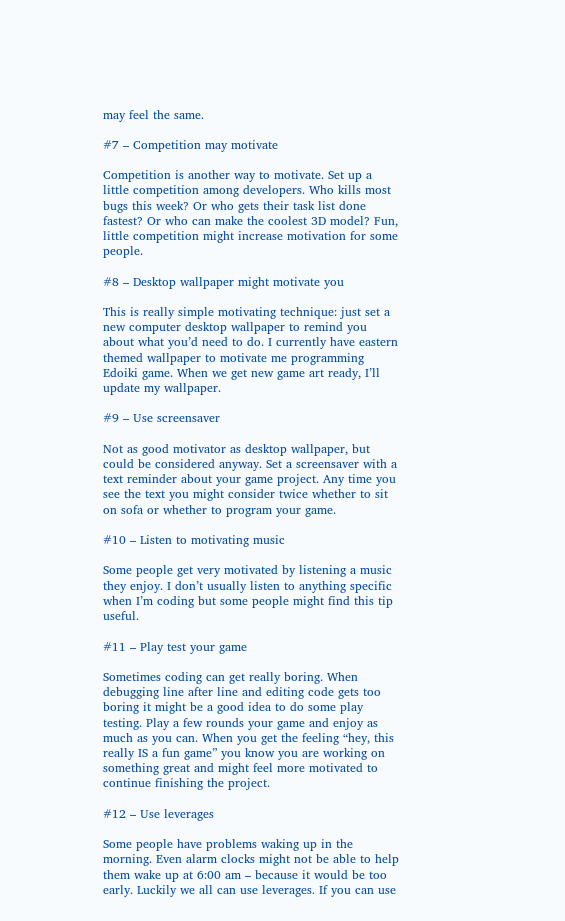may feel the same.

#7 – Competition may motivate

Competition is another way to motivate. Set up a little competition among developers. Who kills most bugs this week? Or who gets their task list done fastest? Or who can make the coolest 3D model? Fun, little competition might increase motivation for some people.

#8 – Desktop wallpaper might motivate you

This is really simple motivating technique: just set a new computer desktop wallpaper to remind you about what you’d need to do. I currently have eastern themed wallpaper to motivate me programming Edoiki game. When we get new game art ready, I’ll update my wallpaper.

#9 – Use screensaver

Not as good motivator as desktop wallpaper, but could be considered anyway. Set a screensaver with a text reminder about your game project. Any time you see the text you might consider twice whether to sit on sofa or whether to program your game.

#10 – Listen to motivating music

Some people get very motivated by listening a music they enjoy. I don’t usually listen to anything specific when I’m coding but some people might find this tip useful.

#11 – Play test your game

Sometimes coding can get really boring. When debugging line after line and editing code gets too boring it might be a good idea to do some play testing. Play a few rounds your game and enjoy as much as you can. When you get the feeling “hey, this really IS a fun game” you know you are working on something great and might feel more motivated to continue finishing the project.

#12 – Use leverages

Some people have problems waking up in the morning. Even alarm clocks might not be able to help them wake up at 6:00 am – because it would be too early. Luckily we all can use leverages. If you can use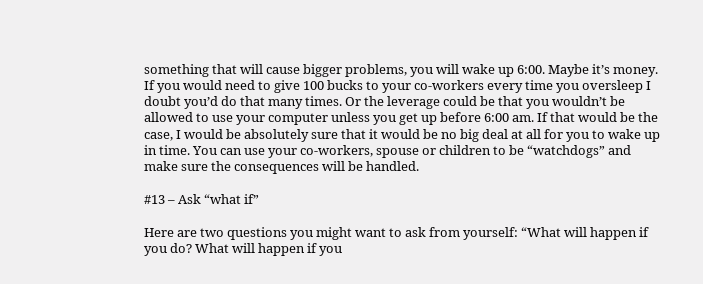something that will cause bigger problems, you will wake up 6:00. Maybe it’s money. If you would need to give 100 bucks to your co-workers every time you oversleep I doubt you’d do that many times. Or the leverage could be that you wouldn’t be allowed to use your computer unless you get up before 6:00 am. If that would be the case, I would be absolutely sure that it would be no big deal at all for you to wake up in time. You can use your co-workers, spouse or children to be “watchdogs” and make sure the consequences will be handled.

#13 – Ask “what if”

Here are two questions you might want to ask from yourself: “What will happen if you do? What will happen if you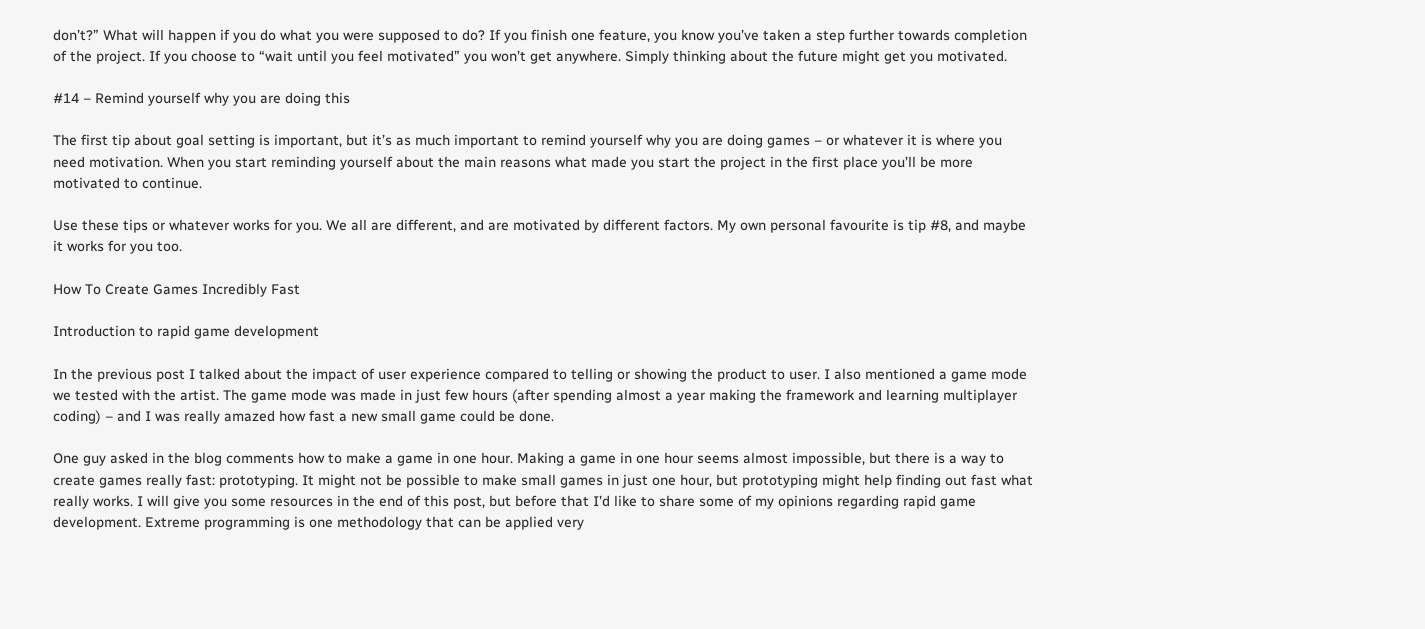don’t?” What will happen if you do what you were supposed to do? If you finish one feature, you know you’ve taken a step further towards completion of the project. If you choose to “wait until you feel motivated” you won’t get anywhere. Simply thinking about the future might get you motivated.

#14 – Remind yourself why you are doing this

The first tip about goal setting is important, but it’s as much important to remind yourself why you are doing games – or whatever it is where you need motivation. When you start reminding yourself about the main reasons what made you start the project in the first place you’ll be more motivated to continue.

Use these tips or whatever works for you. We all are different, and are motivated by different factors. My own personal favourite is tip #8, and maybe it works for you too.

How To Create Games Incredibly Fast

Introduction to rapid game development

In the previous post I talked about the impact of user experience compared to telling or showing the product to user. I also mentioned a game mode we tested with the artist. The game mode was made in just few hours (after spending almost a year making the framework and learning multiplayer coding) – and I was really amazed how fast a new small game could be done.

One guy asked in the blog comments how to make a game in one hour. Making a game in one hour seems almost impossible, but there is a way to create games really fast: prototyping. It might not be possible to make small games in just one hour, but prototyping might help finding out fast what really works. I will give you some resources in the end of this post, but before that I’d like to share some of my opinions regarding rapid game development. Extreme programming is one methodology that can be applied very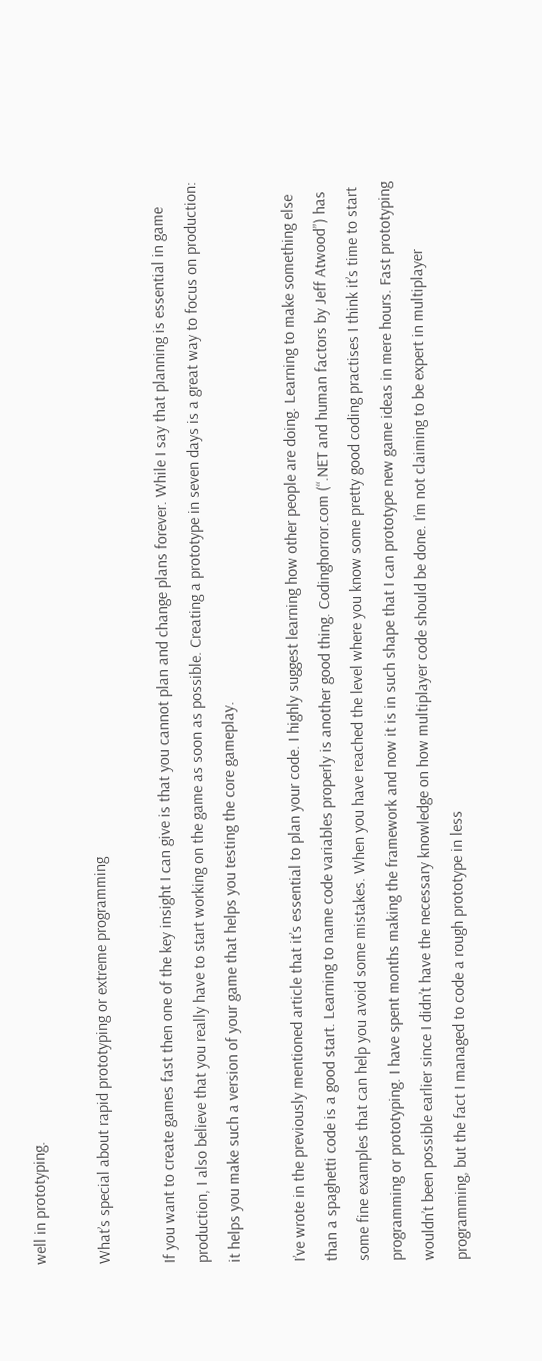well in prototyping.

What’s special about rapid prototyping or extreme programming

If you want to create games fast then one of the key insight I can give is that you cannot plan and change plans forever. While I say that planning is essential in game production, I also believe that you really have to start working on the game as soon as possible. Creating a prototype in seven days is a great way to focus on production: it helps you make such a version of your game that helps you testing the core gameplay.

I’ve wrote in the previously mentioned article that it’s essential to plan your code. I highly suggest learning how other people are doing. Learning to make something else than a spaghetti code is a good start. Learning to name code variables properly is another good thing. Codinghorror.com (“.NET and human factors by Jeff Atwood”) has some fine examples that can help you avoid some mistakes. When you have reached the level where you know some pretty good coding practises I think it’s time to start programming or prototyping. I have spent months making the framework and now it is in such shape that I can prototype new game ideas in mere hours. Fast prototyping wouldn’t been possible earlier since I didn’t have the necessary knowledge on how multiplayer code should be done. I’m not claiming to be expert in multiplayer programming, but the fact I managed to code a rough prototype in less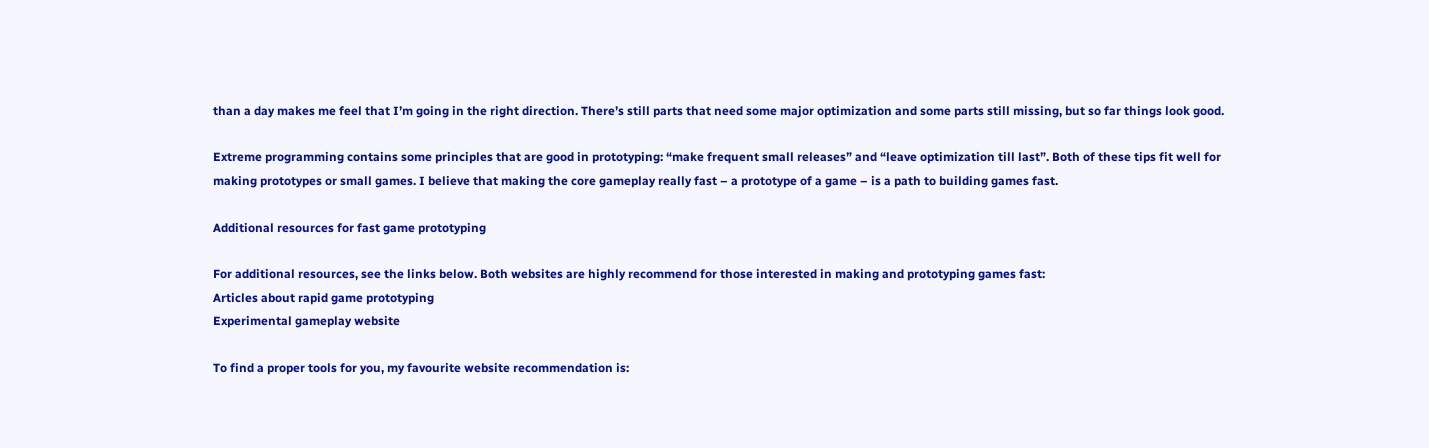than a day makes me feel that I’m going in the right direction. There’s still parts that need some major optimization and some parts still missing, but so far things look good.

Extreme programming contains some principles that are good in prototyping: “make frequent small releases” and “leave optimization till last”. Both of these tips fit well for making prototypes or small games. I believe that making the core gameplay really fast – a prototype of a game – is a path to building games fast.

Additional resources for fast game prototyping

For additional resources, see the links below. Both websites are highly recommend for those interested in making and prototyping games fast:
Articles about rapid game prototyping
Experimental gameplay website

To find a proper tools for you, my favourite website recommendation is: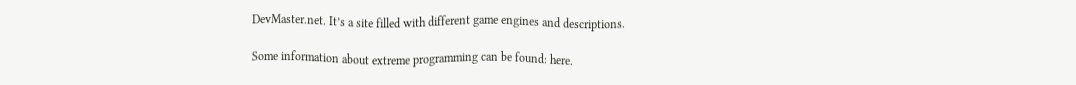DevMaster.net. It’s a site filled with different game engines and descriptions.

Some information about extreme programming can be found: here.